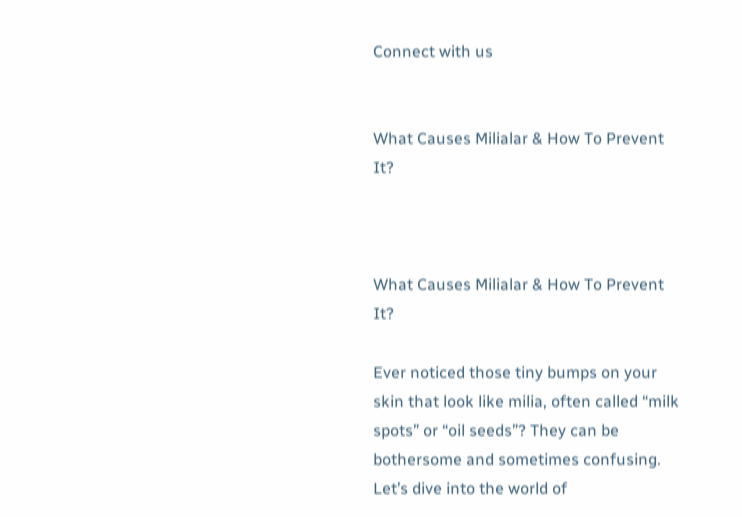Connect with us


What Causes Milialar & How To Prevent It?



What Causes Milialar & How To Prevent It?

Ever noticed those tiny bumps on your skin that look like milia, often called “milk spots” or “oil seeds”? They can be bothersome and sometimes confusing. Let’s dive into the world of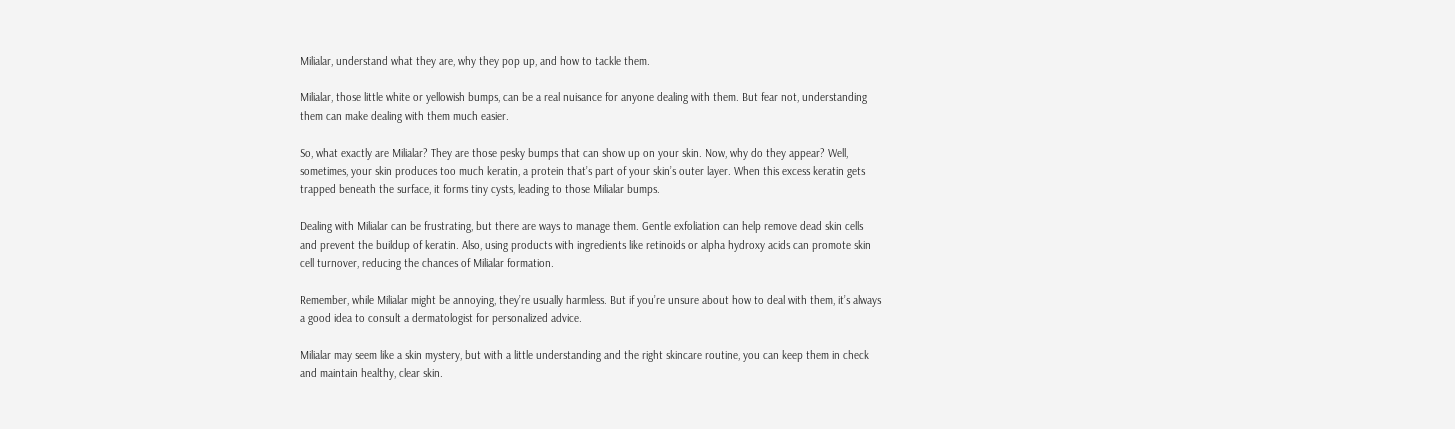Milialar, understand what they are, why they pop up, and how to tackle them.

Milialar, those little white or yellowish bumps, can be a real nuisance for anyone dealing with them. But fear not, understanding them can make dealing with them much easier.

So, what exactly are Milialar? They are those pesky bumps that can show up on your skin. Now, why do they appear? Well, sometimes, your skin produces too much keratin, a protein that’s part of your skin’s outer layer. When this excess keratin gets trapped beneath the surface, it forms tiny cysts, leading to those Milialar bumps.

Dealing with Milialar can be frustrating, but there are ways to manage them. Gentle exfoliation can help remove dead skin cells and prevent the buildup of keratin. Also, using products with ingredients like retinoids or alpha hydroxy acids can promote skin cell turnover, reducing the chances of Milialar formation.

Remember, while Milialar might be annoying, they’re usually harmless. But if you’re unsure about how to deal with them, it’s always a good idea to consult a dermatologist for personalized advice.

Milialar may seem like a skin mystery, but with a little understanding and the right skincare routine, you can keep them in check and maintain healthy, clear skin.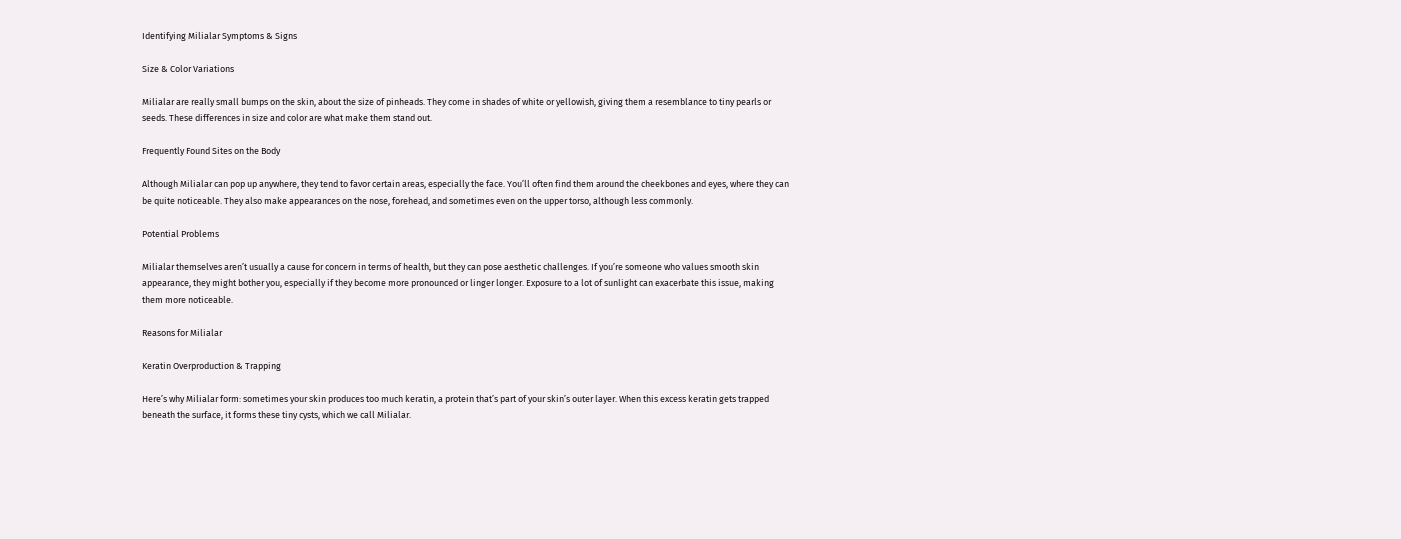Identifying Milialar Symptoms & Signs

Size & Color Variations

Milialar are really small bumps on the skin, about the size of pinheads. They come in shades of white or yellowish, giving them a resemblance to tiny pearls or seeds. These differences in size and color are what make them stand out.

Frequently Found Sites on the Body

Although Milialar can pop up anywhere, they tend to favor certain areas, especially the face. You’ll often find them around the cheekbones and eyes, where they can be quite noticeable. They also make appearances on the nose, forehead, and sometimes even on the upper torso, although less commonly.

Potential Problems

Milialar themselves aren’t usually a cause for concern in terms of health, but they can pose aesthetic challenges. If you’re someone who values smooth skin appearance, they might bother you, especially if they become more pronounced or linger longer. Exposure to a lot of sunlight can exacerbate this issue, making them more noticeable.

Reasons for Milialar

Keratin Overproduction & Trapping

Here’s why Milialar form: sometimes your skin produces too much keratin, a protein that’s part of your skin’s outer layer. When this excess keratin gets trapped beneath the surface, it forms these tiny cysts, which we call Milialar.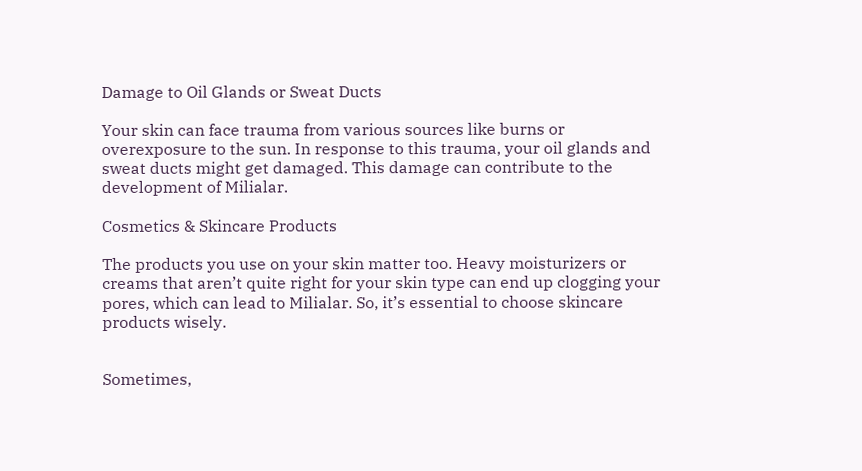Damage to Oil Glands or Sweat Ducts

Your skin can face trauma from various sources like burns or overexposure to the sun. In response to this trauma, your oil glands and sweat ducts might get damaged. This damage can contribute to the development of Milialar.

Cosmetics & Skincare Products

The products you use on your skin matter too. Heavy moisturizers or creams that aren’t quite right for your skin type can end up clogging your pores, which can lead to Milialar. So, it’s essential to choose skincare products wisely.


Sometimes,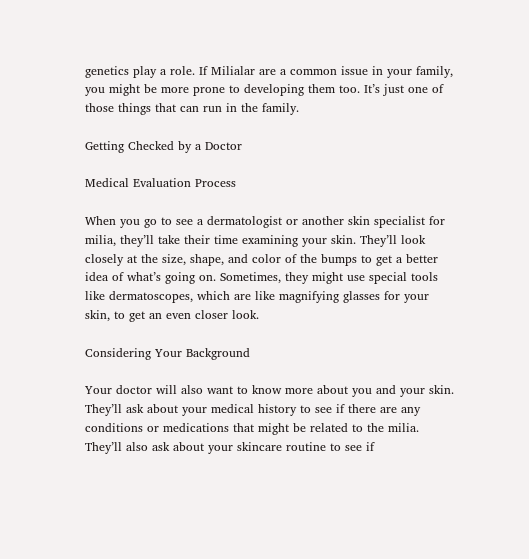genetics play a role. If Milialar are a common issue in your family, you might be more prone to developing them too. It’s just one of those things that can run in the family.

Getting Checked by a Doctor

Medical Evaluation Process

When you go to see a dermatologist or another skin specialist for milia, they’ll take their time examining your skin. They’ll look closely at the size, shape, and color of the bumps to get a better idea of what’s going on. Sometimes, they might use special tools like dermatoscopes, which are like magnifying glasses for your skin, to get an even closer look.

Considering Your Background

Your doctor will also want to know more about you and your skin. They’ll ask about your medical history to see if there are any conditions or medications that might be related to the milia. They’ll also ask about your skincare routine to see if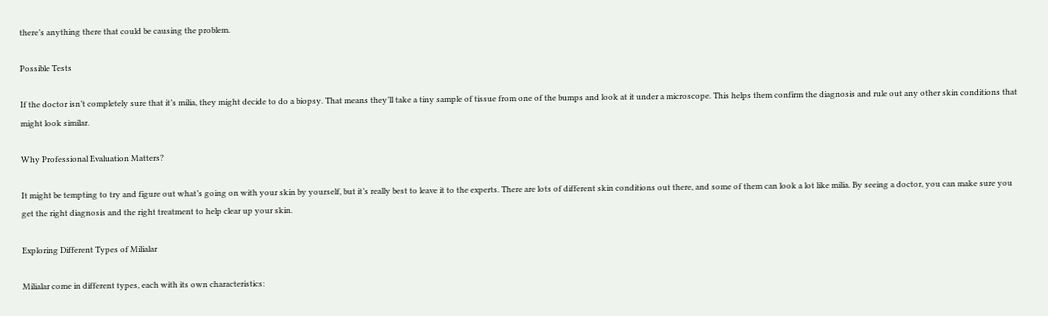there’s anything there that could be causing the problem.

Possible Tests

If the doctor isn’t completely sure that it’s milia, they might decide to do a biopsy. That means they’ll take a tiny sample of tissue from one of the bumps and look at it under a microscope. This helps them confirm the diagnosis and rule out any other skin conditions that might look similar.

Why Professional Evaluation Matters?

It might be tempting to try and figure out what’s going on with your skin by yourself, but it’s really best to leave it to the experts. There are lots of different skin conditions out there, and some of them can look a lot like milia. By seeing a doctor, you can make sure you get the right diagnosis and the right treatment to help clear up your skin.

Exploring Different Types of Milialar

Milialar come in different types, each with its own characteristics: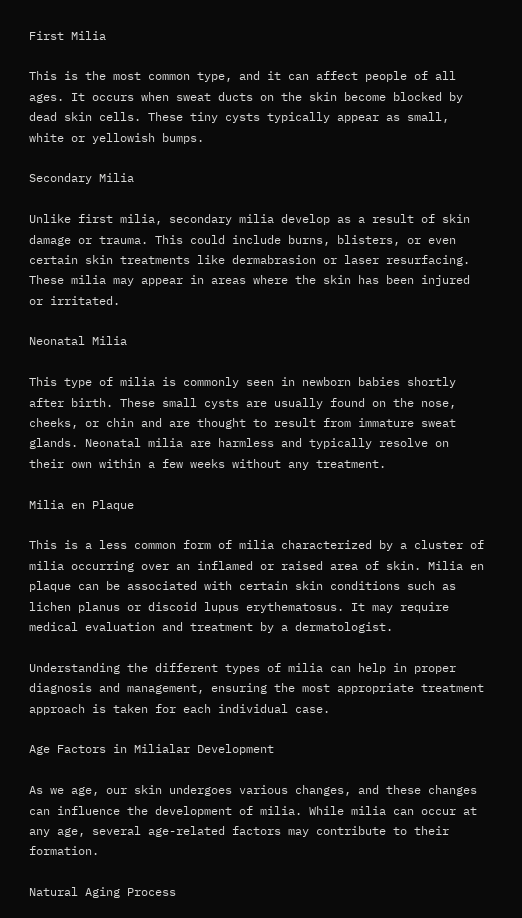First Milia

This is the most common type, and it can affect people of all ages. It occurs when sweat ducts on the skin become blocked by dead skin cells. These tiny cysts typically appear as small, white or yellowish bumps.

Secondary Milia

Unlike first milia, secondary milia develop as a result of skin damage or trauma. This could include burns, blisters, or even certain skin treatments like dermabrasion or laser resurfacing. These milia may appear in areas where the skin has been injured or irritated.

Neonatal Milia

This type of milia is commonly seen in newborn babies shortly after birth. These small cysts are usually found on the nose, cheeks, or chin and are thought to result from immature sweat glands. Neonatal milia are harmless and typically resolve on their own within a few weeks without any treatment.

Milia en Plaque

This is a less common form of milia characterized by a cluster of milia occurring over an inflamed or raised area of skin. Milia en plaque can be associated with certain skin conditions such as lichen planus or discoid lupus erythematosus. It may require medical evaluation and treatment by a dermatologist.

Understanding the different types of milia can help in proper diagnosis and management, ensuring the most appropriate treatment approach is taken for each individual case.

Age Factors in Milialar Development

As we age, our skin undergoes various changes, and these changes can influence the development of milia. While milia can occur at any age, several age-related factors may contribute to their formation.

Natural Aging Process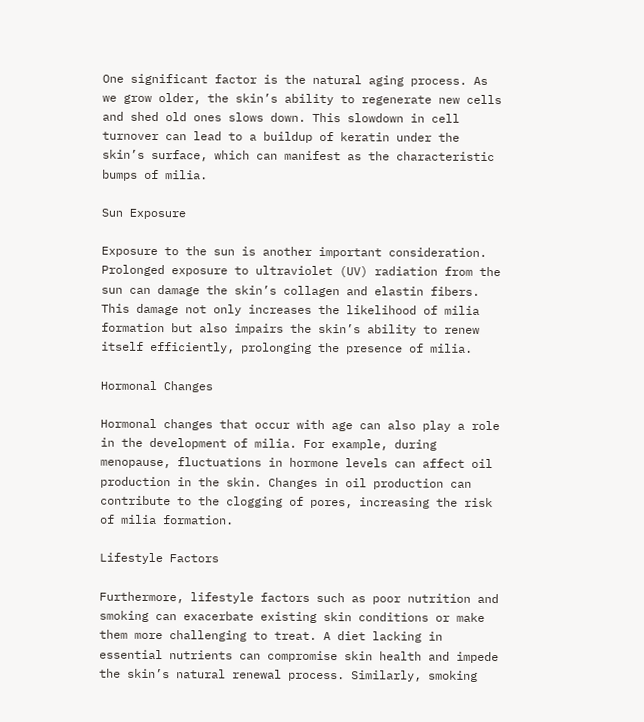One significant factor is the natural aging process. As we grow older, the skin’s ability to regenerate new cells and shed old ones slows down. This slowdown in cell turnover can lead to a buildup of keratin under the skin’s surface, which can manifest as the characteristic bumps of milia.

Sun Exposure

Exposure to the sun is another important consideration. Prolonged exposure to ultraviolet (UV) radiation from the sun can damage the skin’s collagen and elastin fibers. This damage not only increases the likelihood of milia formation but also impairs the skin’s ability to renew itself efficiently, prolonging the presence of milia.

Hormonal Changes

Hormonal changes that occur with age can also play a role in the development of milia. For example, during menopause, fluctuations in hormone levels can affect oil production in the skin. Changes in oil production can contribute to the clogging of pores, increasing the risk of milia formation.

Lifestyle Factors

Furthermore, lifestyle factors such as poor nutrition and smoking can exacerbate existing skin conditions or make them more challenging to treat. A diet lacking in essential nutrients can compromise skin health and impede the skin’s natural renewal process. Similarly, smoking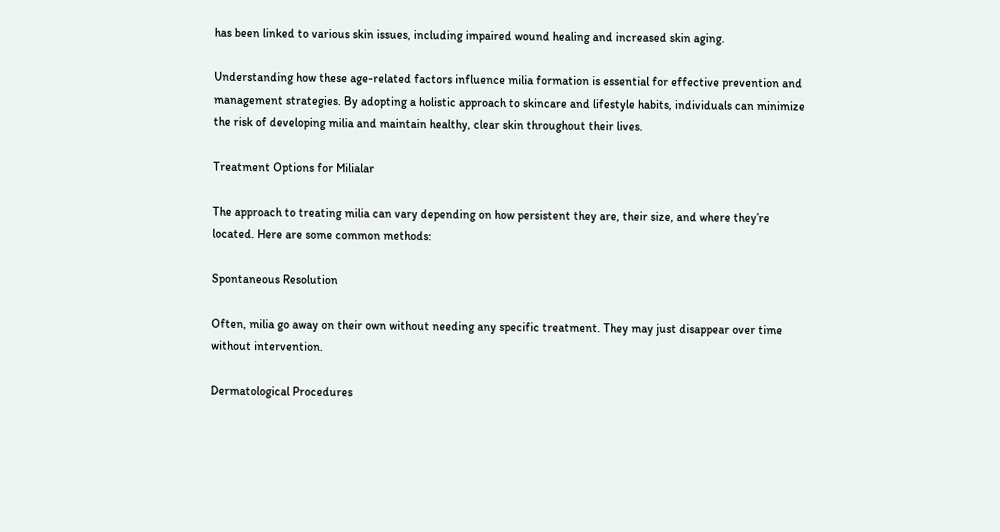has been linked to various skin issues, including impaired wound healing and increased skin aging.

Understanding how these age-related factors influence milia formation is essential for effective prevention and management strategies. By adopting a holistic approach to skincare and lifestyle habits, individuals can minimize the risk of developing milia and maintain healthy, clear skin throughout their lives.

Treatment Options for Milialar

The approach to treating milia can vary depending on how persistent they are, their size, and where they’re located. Here are some common methods:

Spontaneous Resolution

Often, milia go away on their own without needing any specific treatment. They may just disappear over time without intervention.

Dermatological Procedures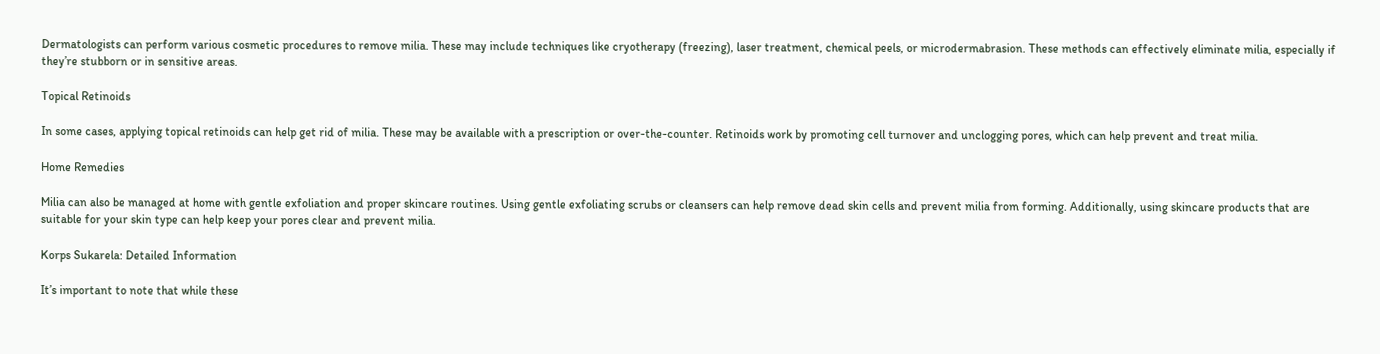Dermatologists can perform various cosmetic procedures to remove milia. These may include techniques like cryotherapy (freezing), laser treatment, chemical peels, or microdermabrasion. These methods can effectively eliminate milia, especially if they’re stubborn or in sensitive areas.

Topical Retinoids

In some cases, applying topical retinoids can help get rid of milia. These may be available with a prescription or over-the-counter. Retinoids work by promoting cell turnover and unclogging pores, which can help prevent and treat milia.

Home Remedies

Milia can also be managed at home with gentle exfoliation and proper skincare routines. Using gentle exfoliating scrubs or cleansers can help remove dead skin cells and prevent milia from forming. Additionally, using skincare products that are suitable for your skin type can help keep your pores clear and prevent milia.

Korps Sukarela: Detailed Information

It’s important to note that while these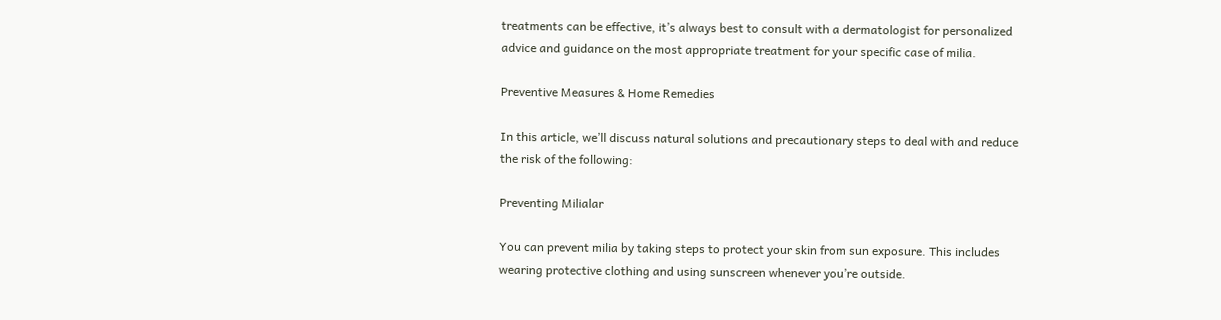treatments can be effective, it’s always best to consult with a dermatologist for personalized advice and guidance on the most appropriate treatment for your specific case of milia.

Preventive Measures & Home Remedies

In this article, we’ll discuss natural solutions and precautionary steps to deal with and reduce the risk of the following:

Preventing Milialar

You can prevent milia by taking steps to protect your skin from sun exposure. This includes wearing protective clothing and using sunscreen whenever you’re outside.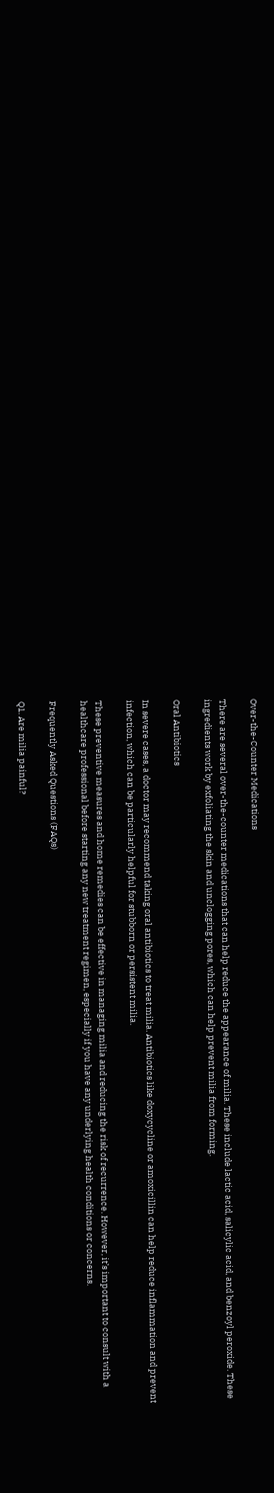Over-the-Counter Medications

There are several over-the-counter medications that can help reduce the appearance of milia. These include lactic acid, salicylic acid, and benzoyl peroxide. These ingredients work by exfoliating the skin and unclogging pores, which can help prevent milia from forming.

Oral Antibiotics

In severe cases, a doctor may recommend taking oral antibiotics to treat milia. Antibiotics like doxycycline or amoxicillin can help reduce inflammation and prevent infection, which can be particularly helpful for stubborn or persistent milia.

These preventive measures and home remedies can be effective in managing milia and reducing the risk of recurrence. However, it’s important to consult with a healthcare professional before starting any new treatment regimen, especially if you have any underlying health conditions or concerns.

Frequently Asked Questions (FAQs)

Q1. Are milia painful?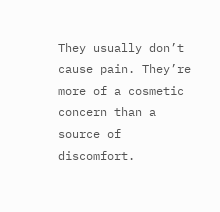They usually don’t cause pain. They’re more of a cosmetic concern than a source of discomfort.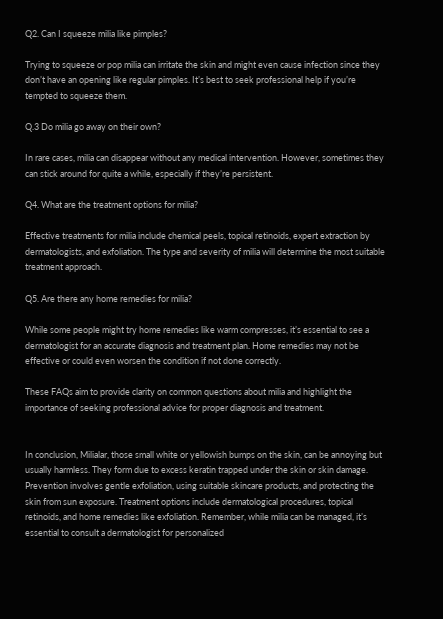Q2. Can I squeeze milia like pimples?

Trying to squeeze or pop milia can irritate the skin and might even cause infection since they don’t have an opening like regular pimples. It’s best to seek professional help if you’re tempted to squeeze them.

Q.3 Do milia go away on their own?

In rare cases, milia can disappear without any medical intervention. However, sometimes they can stick around for quite a while, especially if they’re persistent.

Q4. What are the treatment options for milia?

Effective treatments for milia include chemical peels, topical retinoids, expert extraction by dermatologists, and exfoliation. The type and severity of milia will determine the most suitable treatment approach.

Q5. Are there any home remedies for milia?

While some people might try home remedies like warm compresses, it’s essential to see a dermatologist for an accurate diagnosis and treatment plan. Home remedies may not be effective or could even worsen the condition if not done correctly.

These FAQs aim to provide clarity on common questions about milia and highlight the importance of seeking professional advice for proper diagnosis and treatment.


In conclusion, Milialar, those small white or yellowish bumps on the skin, can be annoying but usually harmless. They form due to excess keratin trapped under the skin or skin damage. Prevention involves gentle exfoliation, using suitable skincare products, and protecting the skin from sun exposure. Treatment options include dermatological procedures, topical retinoids, and home remedies like exfoliation. Remember, while milia can be managed, it’s essential to consult a dermatologist for personalized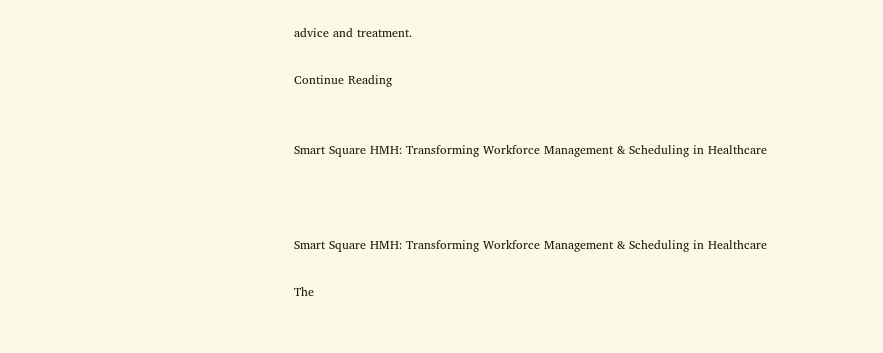advice and treatment.

Continue Reading


Smart Square HMH: Transforming Workforce Management & Scheduling in Healthcare



Smart Square HMH: Transforming Workforce Management & Scheduling in Healthcare

The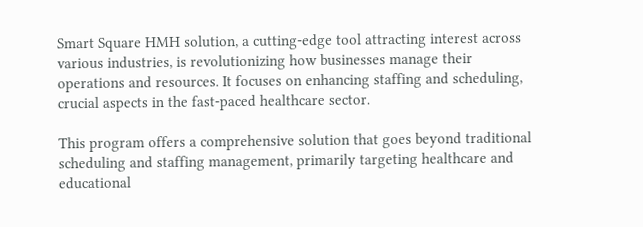Smart Square HMH solution, a cutting-edge tool attracting interest across various industries, is revolutionizing how businesses manage their operations and resources. It focuses on enhancing staffing and scheduling, crucial aspects in the fast-paced healthcare sector.

This program offers a comprehensive solution that goes beyond traditional scheduling and staffing management, primarily targeting healthcare and educational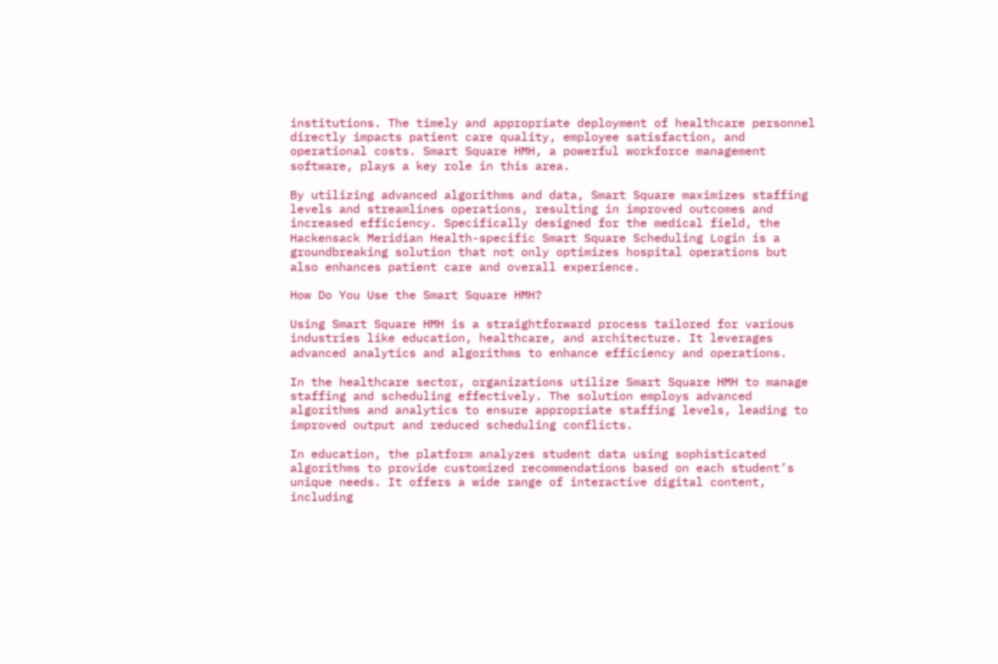institutions. The timely and appropriate deployment of healthcare personnel directly impacts patient care quality, employee satisfaction, and operational costs. Smart Square HMH, a powerful workforce management software, plays a key role in this area.

By utilizing advanced algorithms and data, Smart Square maximizes staffing levels and streamlines operations, resulting in improved outcomes and increased efficiency. Specifically designed for the medical field, the Hackensack Meridian Health-specific Smart Square Scheduling Login is a groundbreaking solution that not only optimizes hospital operations but also enhances patient care and overall experience.

How Do You Use the Smart Square HMH?

Using Smart Square HMH is a straightforward process tailored for various industries like education, healthcare, and architecture. It leverages advanced analytics and algorithms to enhance efficiency and operations.

In the healthcare sector, organizations utilize Smart Square HMH to manage staffing and scheduling effectively. The solution employs advanced algorithms and analytics to ensure appropriate staffing levels, leading to improved output and reduced scheduling conflicts.

In education, the platform analyzes student data using sophisticated algorithms to provide customized recommendations based on each student’s unique needs. It offers a wide range of interactive digital content, including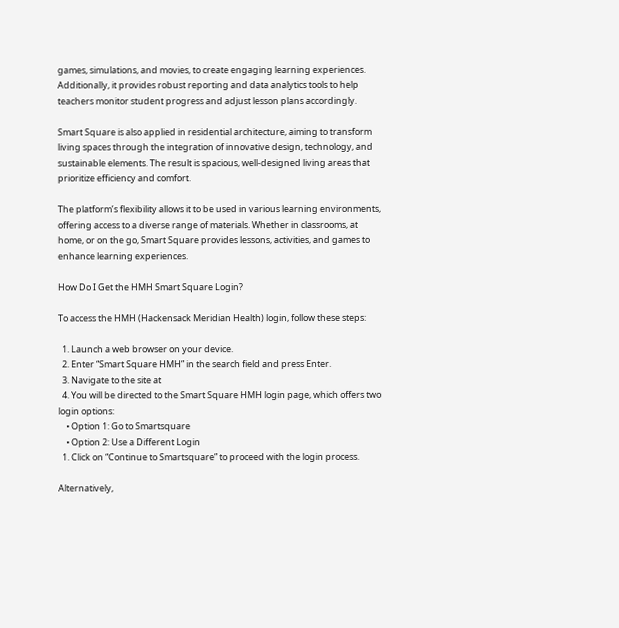games, simulations, and movies, to create engaging learning experiences. Additionally, it provides robust reporting and data analytics tools to help teachers monitor student progress and adjust lesson plans accordingly.

Smart Square is also applied in residential architecture, aiming to transform living spaces through the integration of innovative design, technology, and sustainable elements. The result is spacious, well-designed living areas that prioritize efficiency and comfort.

The platform’s flexibility allows it to be used in various learning environments, offering access to a diverse range of materials. Whether in classrooms, at home, or on the go, Smart Square provides lessons, activities, and games to enhance learning experiences.

How Do I Get the HMH Smart Square Login?

To access the HMH (Hackensack Meridian Health) login, follow these steps:

  1. Launch a web browser on your device.
  2. Enter “Smart Square HMH” in the search field and press Enter.
  3. Navigate to the site at
  4. You will be directed to the Smart Square HMH login page, which offers two login options:
    • Option 1: Go to Smartsquare
    • Option 2: Use a Different Login
  1. Click on “Continue to Smartsquare” to proceed with the login process.

Alternatively,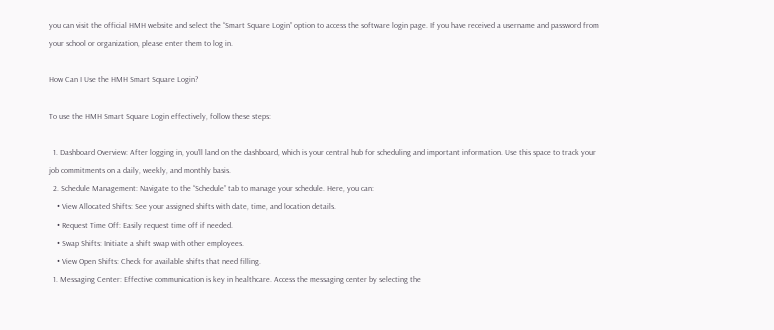you can visit the official HMH website and select the “Smart Square Login” option to access the software login page. If you have received a username and password from your school or organization, please enter them to log in.

How Can I Use the HMH Smart Square Login?

To use the HMH Smart Square Login effectively, follow these steps:

  1. Dashboard Overview: After logging in, you’ll land on the dashboard, which is your central hub for scheduling and important information. Use this space to track your job commitments on a daily, weekly, and monthly basis.
  2. Schedule Management: Navigate to the “Schedule” tab to manage your schedule. Here, you can:
    • View Allocated Shifts: See your assigned shifts with date, time, and location details.
    • Request Time Off: Easily request time off if needed.
    • Swap Shifts: Initiate a shift swap with other employees.
    • View Open Shifts: Check for available shifts that need filling.
  1. Messaging Center: Effective communication is key in healthcare. Access the messaging center by selecting the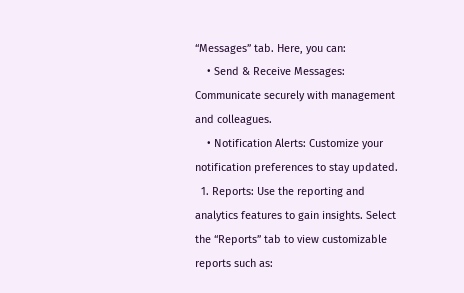“Messages” tab. Here, you can:
    • Send & Receive Messages: Communicate securely with management and colleagues.
    • Notification Alerts: Customize your notification preferences to stay updated.
  1. Reports: Use the reporting and analytics features to gain insights. Select the “Reports” tab to view customizable reports such as: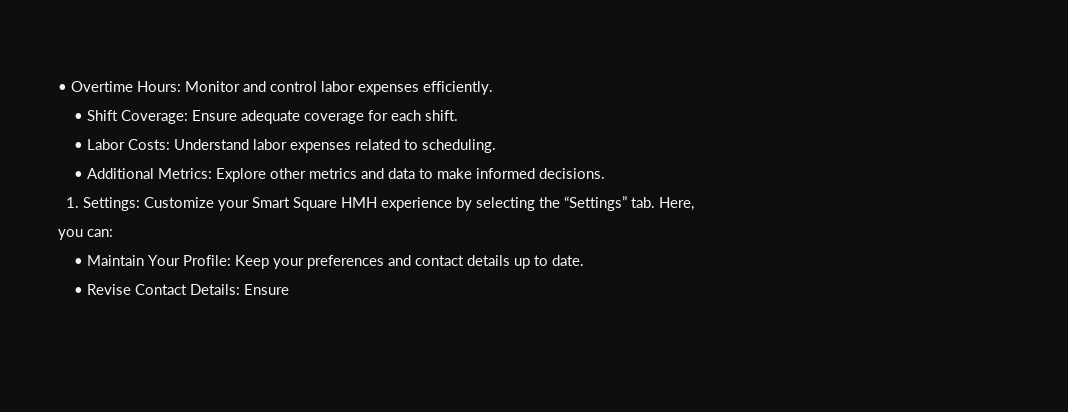• Overtime Hours: Monitor and control labor expenses efficiently.
    • Shift Coverage: Ensure adequate coverage for each shift.
    • Labor Costs: Understand labor expenses related to scheduling.
    • Additional Metrics: Explore other metrics and data to make informed decisions.
  1. Settings: Customize your Smart Square HMH experience by selecting the “Settings” tab. Here, you can:
    • Maintain Your Profile: Keep your preferences and contact details up to date.
    • Revise Contact Details: Ensure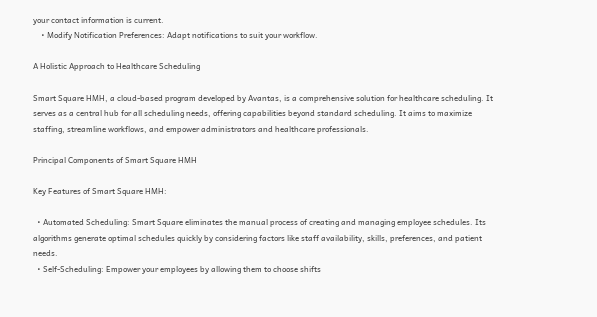your contact information is current.
    • Modify Notification Preferences: Adapt notifications to suit your workflow.

A Holistic Approach to Healthcare Scheduling

Smart Square HMH, a cloud-based program developed by Avantas, is a comprehensive solution for healthcare scheduling. It serves as a central hub for all scheduling needs, offering capabilities beyond standard scheduling. It aims to maximize staffing, streamline workflows, and empower administrators and healthcare professionals.

Principal Components of Smart Square HMH

Key Features of Smart Square HMH:

  • Automated Scheduling: Smart Square eliminates the manual process of creating and managing employee schedules. Its algorithms generate optimal schedules quickly by considering factors like staff availability, skills, preferences, and patient needs.
  • Self-Scheduling: Empower your employees by allowing them to choose shifts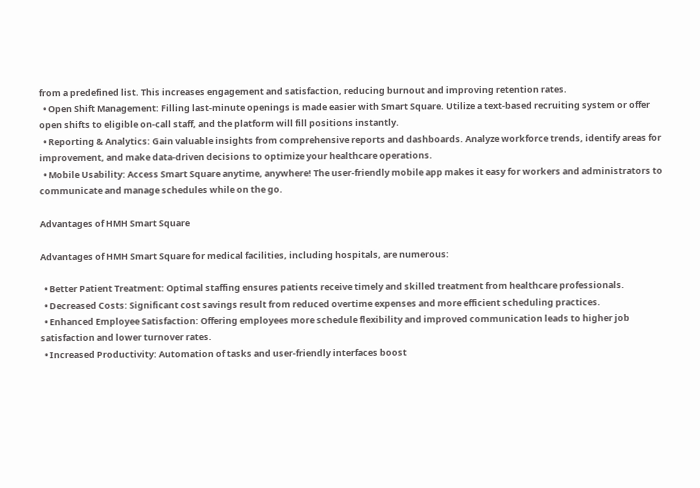from a predefined list. This increases engagement and satisfaction, reducing burnout and improving retention rates.
  • Open Shift Management: Filling last-minute openings is made easier with Smart Square. Utilize a text-based recruiting system or offer open shifts to eligible on-call staff, and the platform will fill positions instantly.
  • Reporting & Analytics: Gain valuable insights from comprehensive reports and dashboards. Analyze workforce trends, identify areas for improvement, and make data-driven decisions to optimize your healthcare operations.
  • Mobile Usability: Access Smart Square anytime, anywhere! The user-friendly mobile app makes it easy for workers and administrators to communicate and manage schedules while on the go.

Advantages of HMH Smart Square

Advantages of HMH Smart Square for medical facilities, including hospitals, are numerous:

  • Better Patient Treatment: Optimal staffing ensures patients receive timely and skilled treatment from healthcare professionals.
  • Decreased Costs: Significant cost savings result from reduced overtime expenses and more efficient scheduling practices.
  • Enhanced Employee Satisfaction: Offering employees more schedule flexibility and improved communication leads to higher job satisfaction and lower turnover rates.
  • Increased Productivity: Automation of tasks and user-friendly interfaces boost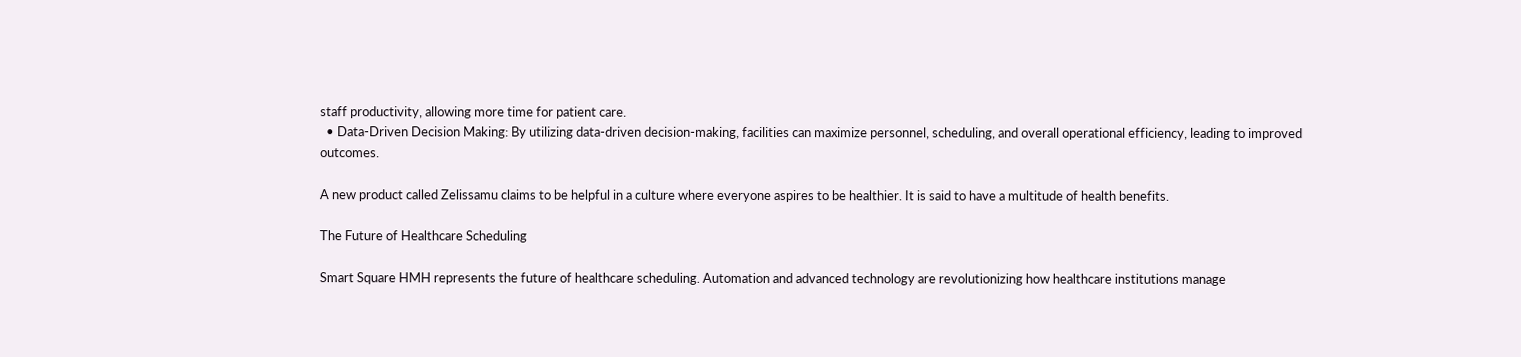staff productivity, allowing more time for patient care.
  • Data-Driven Decision Making: By utilizing data-driven decision-making, facilities can maximize personnel, scheduling, and overall operational efficiency, leading to improved outcomes.

A new product called Zelissamu claims to be helpful in a culture where everyone aspires to be healthier. It is said to have a multitude of health benefits.

The Future of Healthcare Scheduling

Smart Square HMH represents the future of healthcare scheduling. Automation and advanced technology are revolutionizing how healthcare institutions manage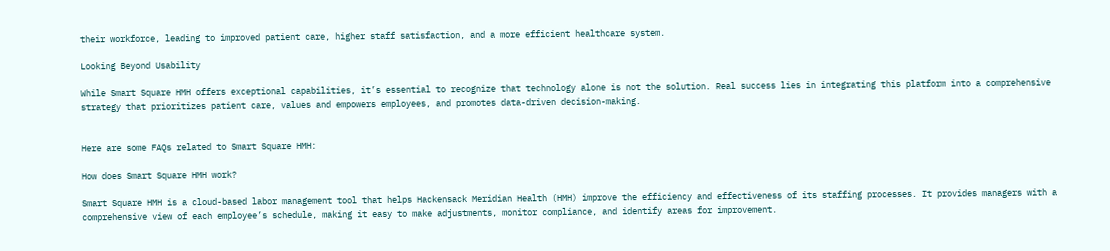their workforce, leading to improved patient care, higher staff satisfaction, and a more efficient healthcare system.

Looking Beyond Usability

While Smart Square HMH offers exceptional capabilities, it’s essential to recognize that technology alone is not the solution. Real success lies in integrating this platform into a comprehensive strategy that prioritizes patient care, values and empowers employees, and promotes data-driven decision-making.


Here are some FAQs related to Smart Square HMH:

How does Smart Square HMH work?

Smart Square HMH is a cloud-based labor management tool that helps Hackensack Meridian Health (HMH) improve the efficiency and effectiveness of its staffing processes. It provides managers with a comprehensive view of each employee’s schedule, making it easy to make adjustments, monitor compliance, and identify areas for improvement.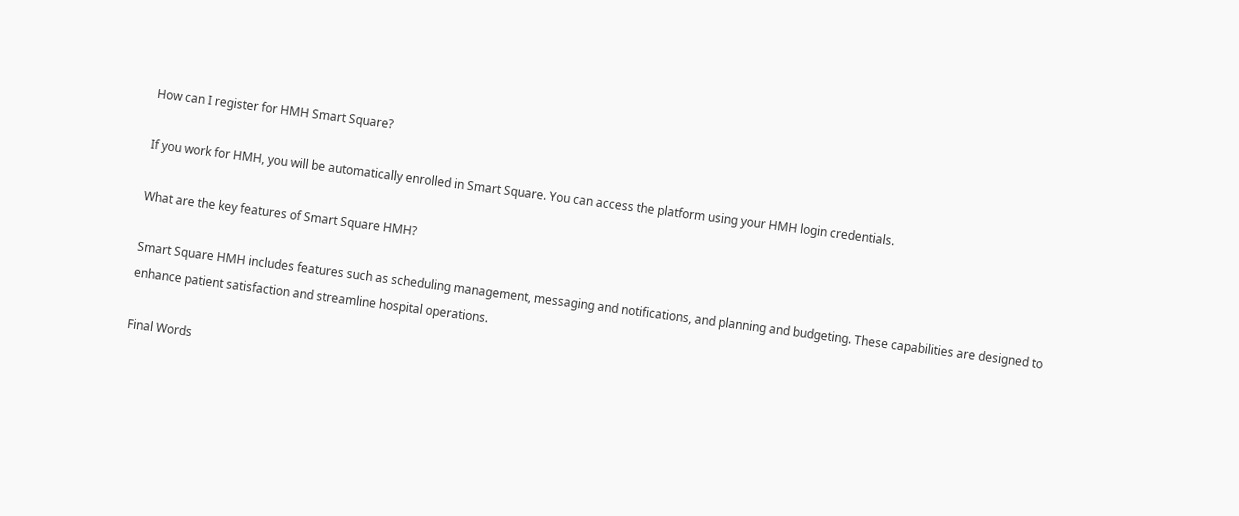How can I register for HMH Smart Square?

If you work for HMH, you will be automatically enrolled in Smart Square. You can access the platform using your HMH login credentials.

What are the key features of Smart Square HMH?

Smart Square HMH includes features such as scheduling management, messaging and notifications, and planning and budgeting. These capabilities are designed to enhance patient satisfaction and streamline hospital operations.

Final Words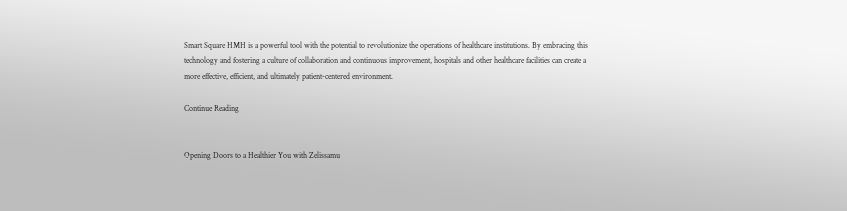Smart Square HMH is a powerful tool with the potential to revolutionize the operations of healthcare institutions. By embracing this technology and fostering a culture of collaboration and continuous improvement, hospitals and other healthcare facilities can create a more effective, efficient, and ultimately patient-centered environment.

Continue Reading


Opening Doors to a Healthier You with Zelissamu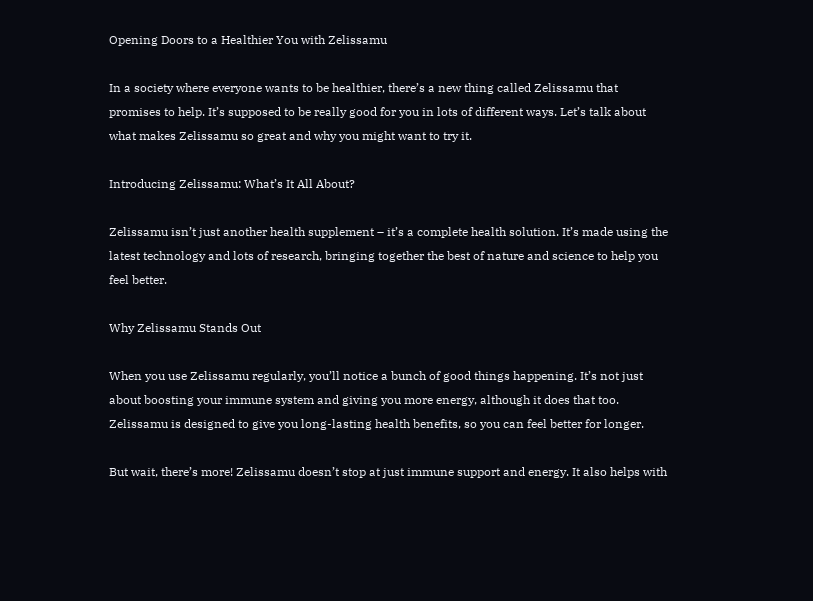Opening Doors to a Healthier You with Zelissamu

In a society where everyone wants to be healthier, there’s a new thing called Zelissamu that promises to help. It’s supposed to be really good for you in lots of different ways. Let’s talk about what makes Zelissamu so great and why you might want to try it.

Introducing Zelissamu: What’s It All About?

Zelissamu isn’t just another health supplement – it’s a complete health solution. It’s made using the latest technology and lots of research, bringing together the best of nature and science to help you feel better.

Why Zelissamu Stands Out

When you use Zelissamu regularly, you’ll notice a bunch of good things happening. It’s not just about boosting your immune system and giving you more energy, although it does that too. Zelissamu is designed to give you long-lasting health benefits, so you can feel better for longer.

But wait, there’s more! Zelissamu doesn’t stop at just immune support and energy. It also helps with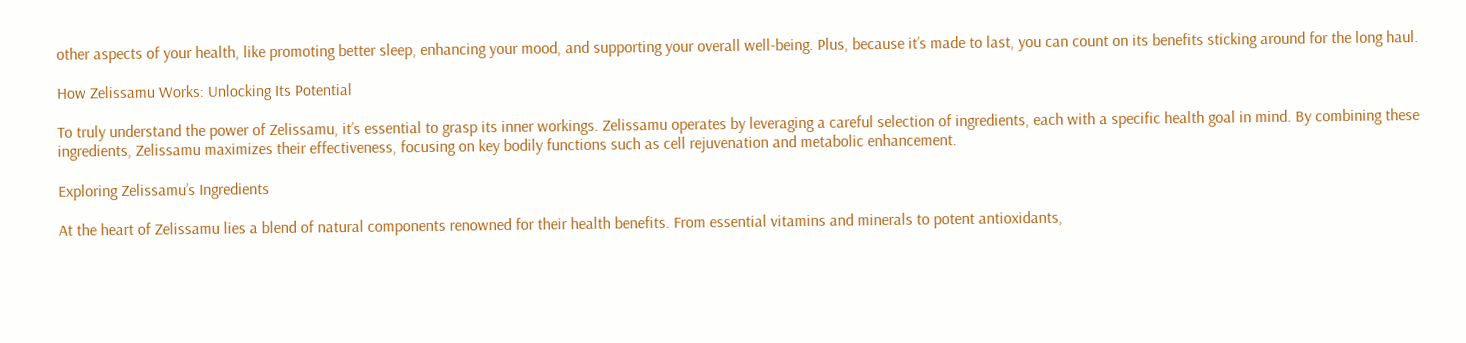other aspects of your health, like promoting better sleep, enhancing your mood, and supporting your overall well-being. Plus, because it’s made to last, you can count on its benefits sticking around for the long haul.

How Zelissamu Works: Unlocking Its Potential

To truly understand the power of Zelissamu, it’s essential to grasp its inner workings. Zelissamu operates by leveraging a careful selection of ingredients, each with a specific health goal in mind. By combining these ingredients, Zelissamu maximizes their effectiveness, focusing on key bodily functions such as cell rejuvenation and metabolic enhancement.

Exploring Zelissamu’s Ingredients

At the heart of Zelissamu lies a blend of natural components renowned for their health benefits. From essential vitamins and minerals to potent antioxidants,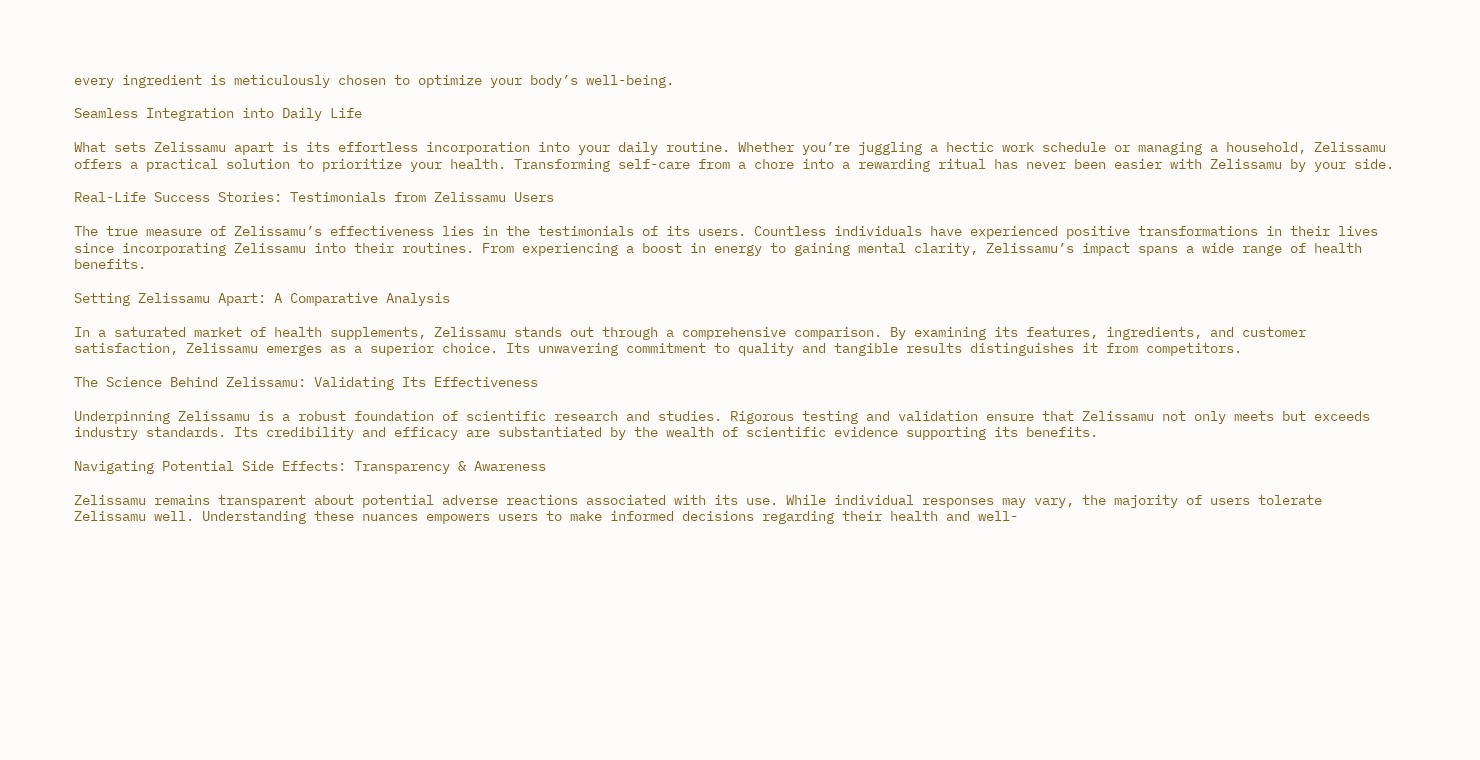every ingredient is meticulously chosen to optimize your body’s well-being.

Seamless Integration into Daily Life

What sets Zelissamu apart is its effortless incorporation into your daily routine. Whether you’re juggling a hectic work schedule or managing a household, Zelissamu offers a practical solution to prioritize your health. Transforming self-care from a chore into a rewarding ritual has never been easier with Zelissamu by your side.

Real-Life Success Stories: Testimonials from Zelissamu Users

The true measure of Zelissamu’s effectiveness lies in the testimonials of its users. Countless individuals have experienced positive transformations in their lives since incorporating Zelissamu into their routines. From experiencing a boost in energy to gaining mental clarity, Zelissamu’s impact spans a wide range of health benefits.

Setting Zelissamu Apart: A Comparative Analysis

In a saturated market of health supplements, Zelissamu stands out through a comprehensive comparison. By examining its features, ingredients, and customer satisfaction, Zelissamu emerges as a superior choice. Its unwavering commitment to quality and tangible results distinguishes it from competitors.

The Science Behind Zelissamu: Validating Its Effectiveness

Underpinning Zelissamu is a robust foundation of scientific research and studies. Rigorous testing and validation ensure that Zelissamu not only meets but exceeds industry standards. Its credibility and efficacy are substantiated by the wealth of scientific evidence supporting its benefits.

Navigating Potential Side Effects: Transparency & Awareness

Zelissamu remains transparent about potential adverse reactions associated with its use. While individual responses may vary, the majority of users tolerate Zelissamu well. Understanding these nuances empowers users to make informed decisions regarding their health and well-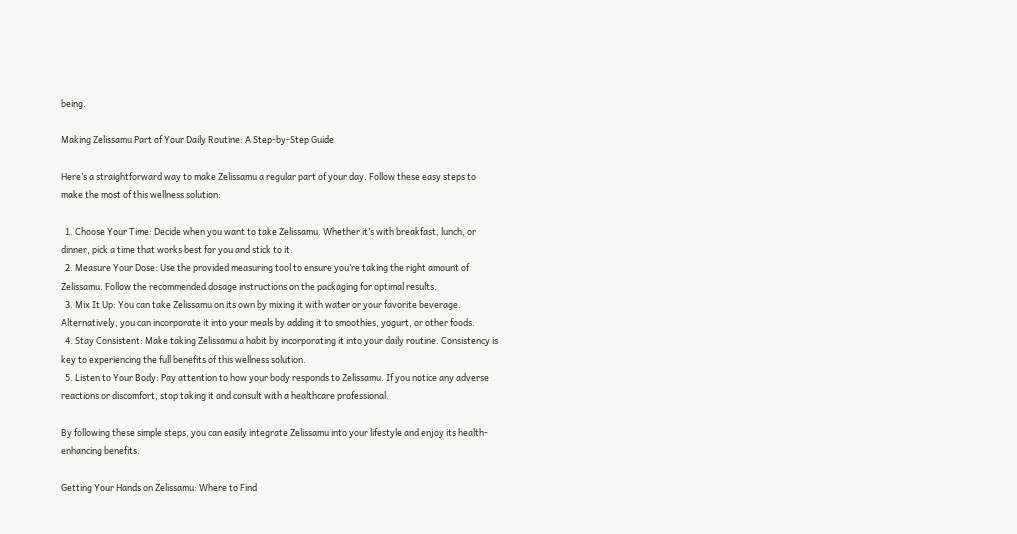being.

Making Zelissamu Part of Your Daily Routine: A Step-by-Step Guide

Here’s a straightforward way to make Zelissamu a regular part of your day. Follow these easy steps to make the most of this wellness solution:

  1. Choose Your Time: Decide when you want to take Zelissamu. Whether it’s with breakfast, lunch, or dinner, pick a time that works best for you and stick to it.
  2. Measure Your Dose: Use the provided measuring tool to ensure you’re taking the right amount of Zelissamu. Follow the recommended dosage instructions on the packaging for optimal results.
  3. Mix It Up: You can take Zelissamu on its own by mixing it with water or your favorite beverage. Alternatively, you can incorporate it into your meals by adding it to smoothies, yogurt, or other foods.
  4. Stay Consistent: Make taking Zelissamu a habit by incorporating it into your daily routine. Consistency is key to experiencing the full benefits of this wellness solution.
  5. Listen to Your Body: Pay attention to how your body responds to Zelissamu. If you notice any adverse reactions or discomfort, stop taking it and consult with a healthcare professional.

By following these simple steps, you can easily integrate Zelissamu into your lifestyle and enjoy its health-enhancing benefits.

Getting Your Hands on Zelissamu: Where to Find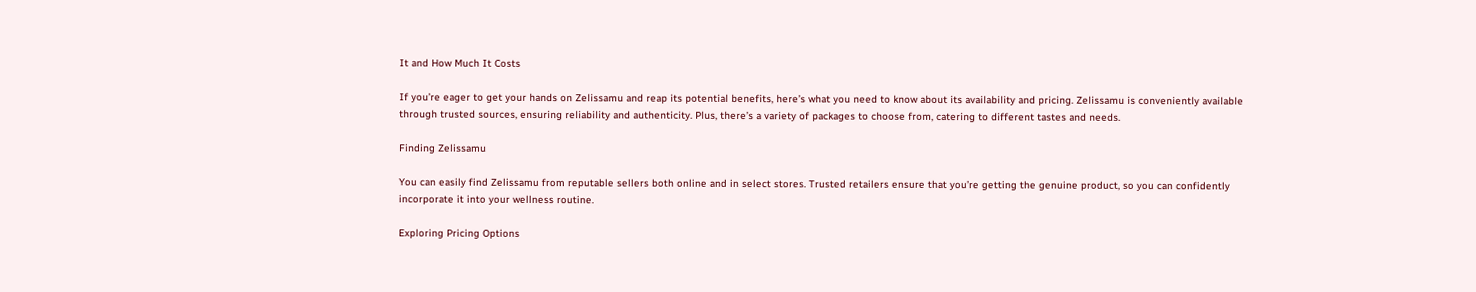It and How Much It Costs

If you’re eager to get your hands on Zelissamu and reap its potential benefits, here’s what you need to know about its availability and pricing. Zelissamu is conveniently available through trusted sources, ensuring reliability and authenticity. Plus, there’s a variety of packages to choose from, catering to different tastes and needs.

Finding Zelissamu

You can easily find Zelissamu from reputable sellers both online and in select stores. Trusted retailers ensure that you’re getting the genuine product, so you can confidently incorporate it into your wellness routine.

Exploring Pricing Options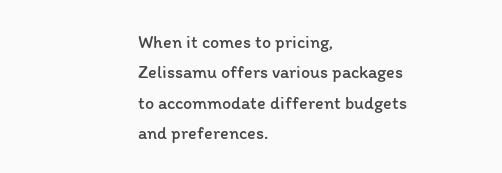When it comes to pricing, Zelissamu offers various packages to accommodate different budgets and preferences.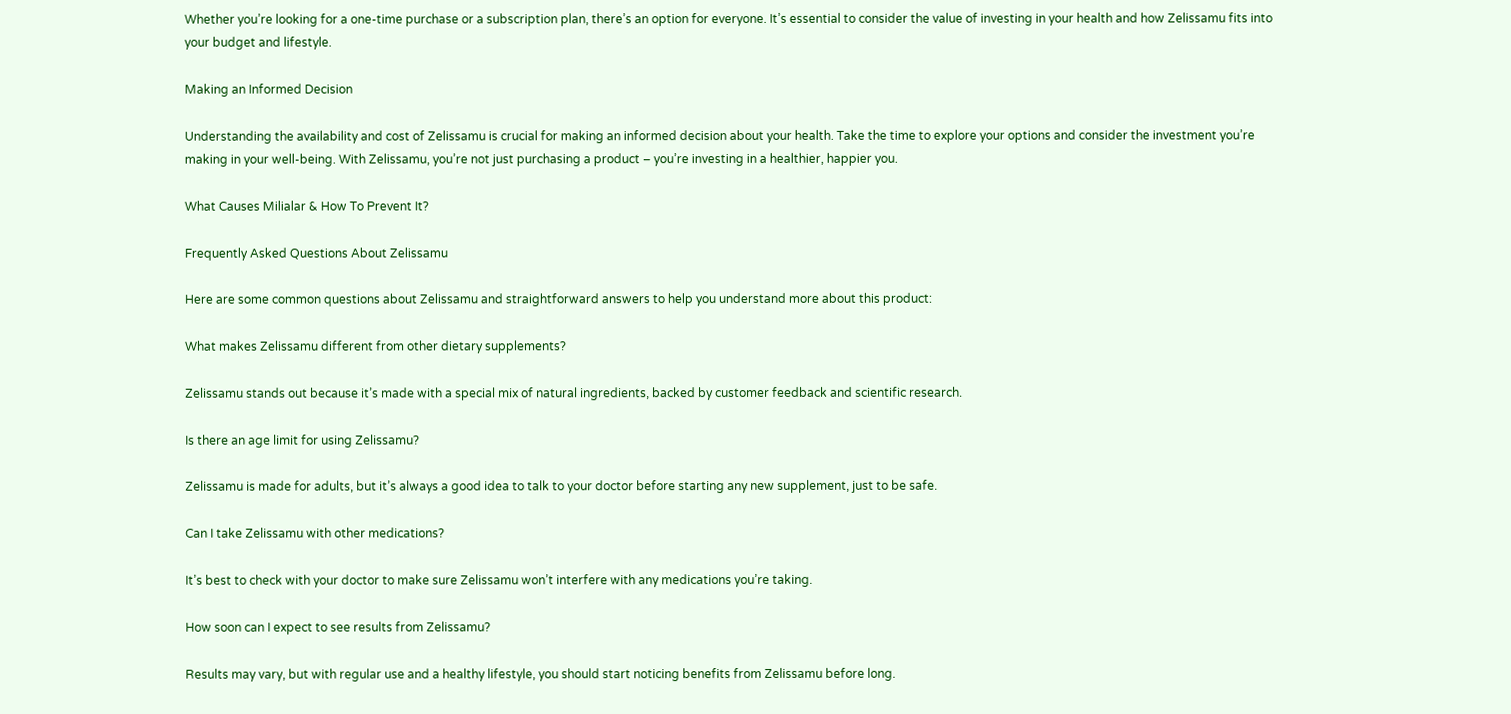Whether you’re looking for a one-time purchase or a subscription plan, there’s an option for everyone. It’s essential to consider the value of investing in your health and how Zelissamu fits into your budget and lifestyle.

Making an Informed Decision

Understanding the availability and cost of Zelissamu is crucial for making an informed decision about your health. Take the time to explore your options and consider the investment you’re making in your well-being. With Zelissamu, you’re not just purchasing a product – you’re investing in a healthier, happier you.

What Causes Milialar & How To Prevent It?

Frequently Asked Questions About Zelissamu

Here are some common questions about Zelissamu and straightforward answers to help you understand more about this product:

What makes Zelissamu different from other dietary supplements?

Zelissamu stands out because it’s made with a special mix of natural ingredients, backed by customer feedback and scientific research.

Is there an age limit for using Zelissamu?

Zelissamu is made for adults, but it’s always a good idea to talk to your doctor before starting any new supplement, just to be safe.

Can I take Zelissamu with other medications?

It’s best to check with your doctor to make sure Zelissamu won’t interfere with any medications you’re taking.

How soon can I expect to see results from Zelissamu?

Results may vary, but with regular use and a healthy lifestyle, you should start noticing benefits from Zelissamu before long.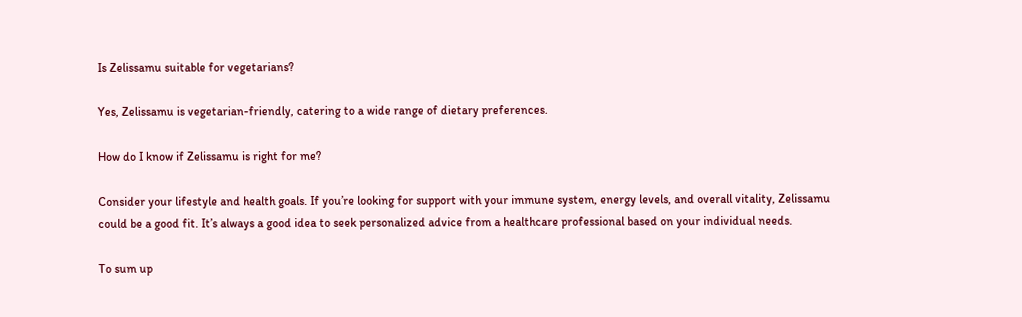Is Zelissamu suitable for vegetarians?

Yes, Zelissamu is vegetarian-friendly, catering to a wide range of dietary preferences.

How do I know if Zelissamu is right for me?

Consider your lifestyle and health goals. If you’re looking for support with your immune system, energy levels, and overall vitality, Zelissamu could be a good fit. It’s always a good idea to seek personalized advice from a healthcare professional based on your individual needs.

To sum up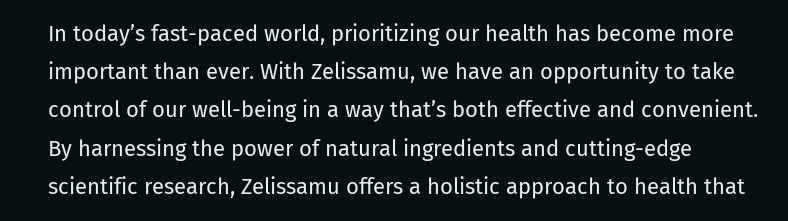In today’s fast-paced world, prioritizing our health has become more important than ever. With Zelissamu, we have an opportunity to take control of our well-being in a way that’s both effective and convenient. By harnessing the power of natural ingredients and cutting-edge scientific research, Zelissamu offers a holistic approach to health that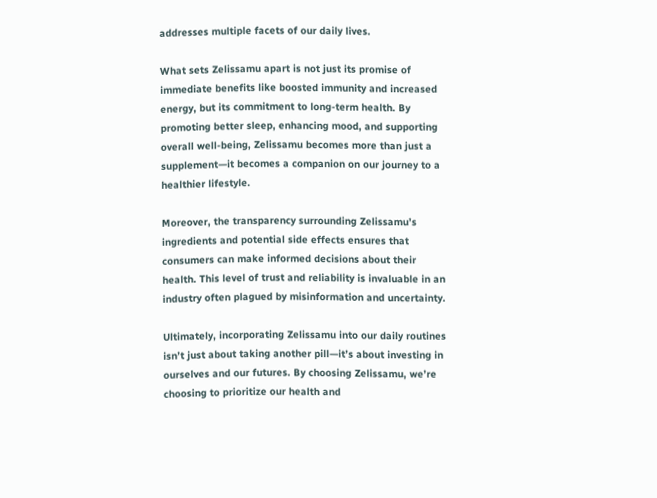addresses multiple facets of our daily lives.

What sets Zelissamu apart is not just its promise of immediate benefits like boosted immunity and increased energy, but its commitment to long-term health. By promoting better sleep, enhancing mood, and supporting overall well-being, Zelissamu becomes more than just a supplement—it becomes a companion on our journey to a healthier lifestyle.

Moreover, the transparency surrounding Zelissamu’s ingredients and potential side effects ensures that consumers can make informed decisions about their health. This level of trust and reliability is invaluable in an industry often plagued by misinformation and uncertainty.

Ultimately, incorporating Zelissamu into our daily routines isn’t just about taking another pill—it’s about investing in ourselves and our futures. By choosing Zelissamu, we’re choosing to prioritize our health and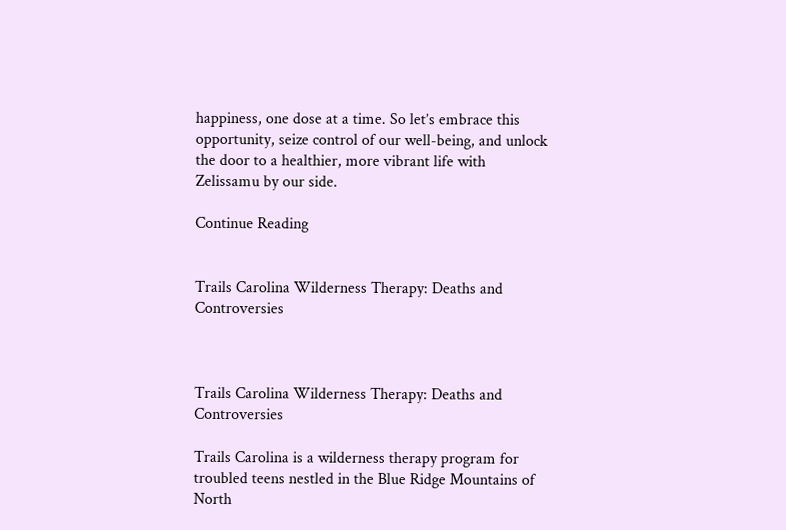happiness, one dose at a time. So let’s embrace this opportunity, seize control of our well-being, and unlock the door to a healthier, more vibrant life with Zelissamu by our side.

Continue Reading


Trails Carolina Wilderness Therapy: Deaths and Controversies



Trails Carolina Wilderness Therapy: Deaths and Controversies

Trails Carolina is a wilderness therapy program for troubled teens nestled in the Blue Ridge Mountains of North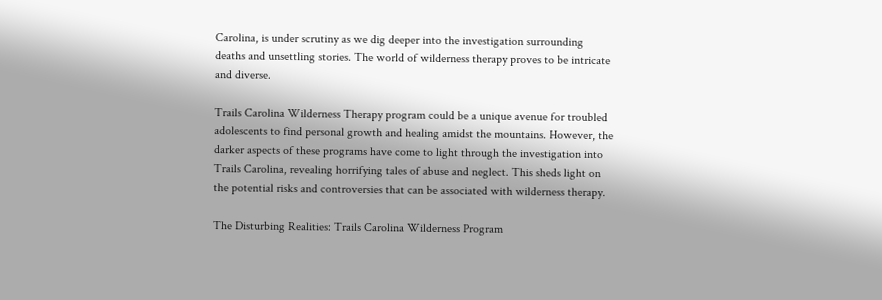Carolina, is under scrutiny as we dig deeper into the investigation surrounding deaths and unsettling stories. The world of wilderness therapy proves to be intricate and diverse.

Trails Carolina Wilderness Therapy program could be a unique avenue for troubled adolescents to find personal growth and healing amidst the mountains. However, the darker aspects of these programs have come to light through the investigation into Trails Carolina, revealing horrifying tales of abuse and neglect. This sheds light on the potential risks and controversies that can be associated with wilderness therapy.

The Disturbing Realities: Trails Carolina Wilderness Program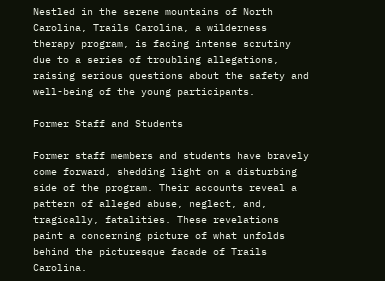Nestled in the serene mountains of North Carolina, Trails Carolina, a wilderness therapy program, is facing intense scrutiny due to a series of troubling allegations, raising serious questions about the safety and well-being of the young participants.

Former Staff and Students

Former staff members and students have bravely come forward, shedding light on a disturbing side of the program. Their accounts reveal a pattern of alleged abuse, neglect, and, tragically, fatalities. These revelations paint a concerning picture of what unfolds behind the picturesque facade of Trails Carolina.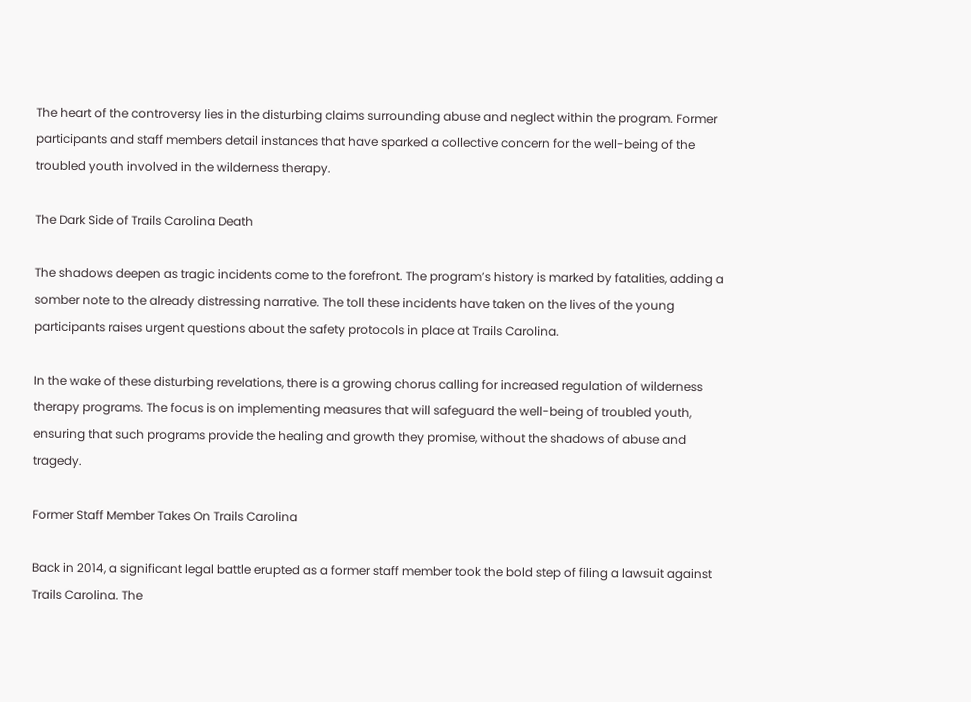The heart of the controversy lies in the disturbing claims surrounding abuse and neglect within the program. Former participants and staff members detail instances that have sparked a collective concern for the well-being of the troubled youth involved in the wilderness therapy.

The Dark Side of Trails Carolina Death

The shadows deepen as tragic incidents come to the forefront. The program’s history is marked by fatalities, adding a somber note to the already distressing narrative. The toll these incidents have taken on the lives of the young participants raises urgent questions about the safety protocols in place at Trails Carolina.

In the wake of these disturbing revelations, there is a growing chorus calling for increased regulation of wilderness therapy programs. The focus is on implementing measures that will safeguard the well-being of troubled youth, ensuring that such programs provide the healing and growth they promise, without the shadows of abuse and tragedy.

Former Staff Member Takes On Trails Carolina

Back in 2014, a significant legal battle erupted as a former staff member took the bold step of filing a lawsuit against Trails Carolina. The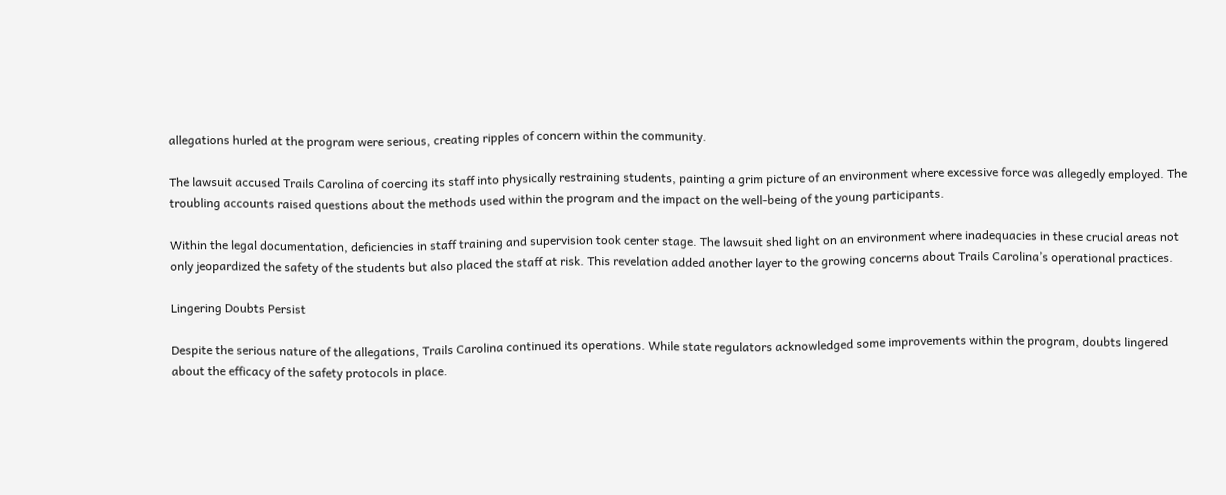allegations hurled at the program were serious, creating ripples of concern within the community.

The lawsuit accused Trails Carolina of coercing its staff into physically restraining students, painting a grim picture of an environment where excessive force was allegedly employed. The troubling accounts raised questions about the methods used within the program and the impact on the well-being of the young participants.

Within the legal documentation, deficiencies in staff training and supervision took center stage. The lawsuit shed light on an environment where inadequacies in these crucial areas not only jeopardized the safety of the students but also placed the staff at risk. This revelation added another layer to the growing concerns about Trails Carolina’s operational practices.

Lingering Doubts Persist

Despite the serious nature of the allegations, Trails Carolina continued its operations. While state regulators acknowledged some improvements within the program, doubts lingered about the efficacy of the safety protocols in place.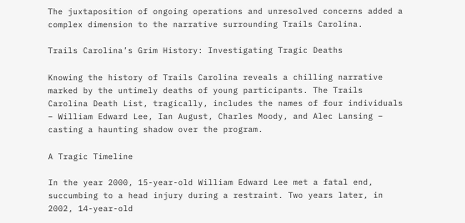The juxtaposition of ongoing operations and unresolved concerns added a complex dimension to the narrative surrounding Trails Carolina.

Trails Carolina’s Grim History: Investigating Tragic Deaths

Knowing the history of Trails Carolina reveals a chilling narrative marked by the untimely deaths of young participants. The Trails Carolina Death List, tragically, includes the names of four individuals – William Edward Lee, Ian August, Charles Moody, and Alec Lansing – casting a haunting shadow over the program.

A Tragic Timeline

In the year 2000, 15-year-old William Edward Lee met a fatal end, succumbing to a head injury during a restraint. Two years later, in 2002, 14-year-old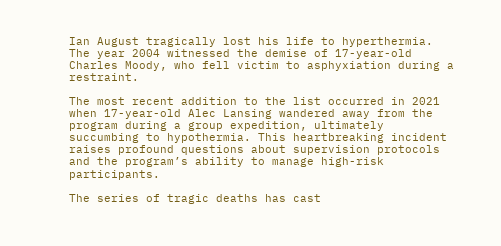Ian August tragically lost his life to hyperthermia. The year 2004 witnessed the demise of 17-year-old Charles Moody, who fell victim to asphyxiation during a restraint.

The most recent addition to the list occurred in 2021 when 17-year-old Alec Lansing wandered away from the program during a group expedition, ultimately succumbing to hypothermia. This heartbreaking incident raises profound questions about supervision protocols and the program’s ability to manage high-risk participants.

The series of tragic deaths has cast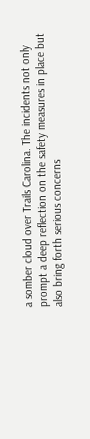a somber cloud over Trails Carolina. The incidents not only prompt a deep reflection on the safety measures in place but also bring forth serious concerns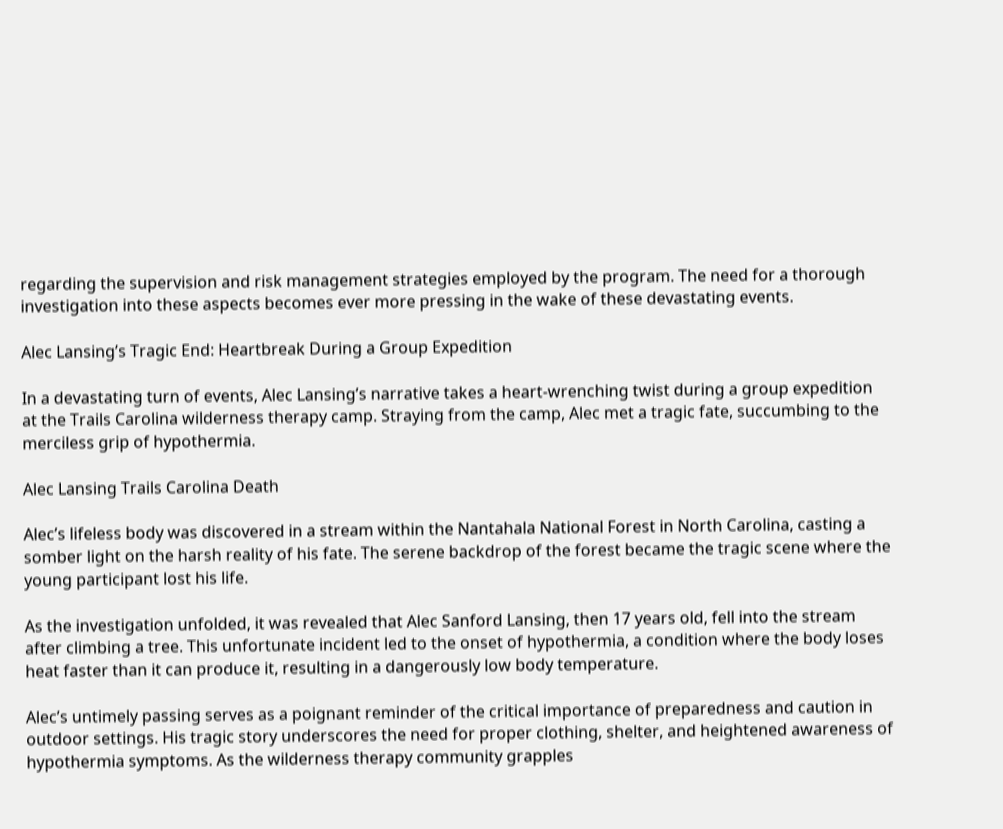regarding the supervision and risk management strategies employed by the program. The need for a thorough investigation into these aspects becomes ever more pressing in the wake of these devastating events.

Alec Lansing’s Tragic End: Heartbreak During a Group Expedition

In a devastating turn of events, Alec Lansing’s narrative takes a heart-wrenching twist during a group expedition at the Trails Carolina wilderness therapy camp. Straying from the camp, Alec met a tragic fate, succumbing to the merciless grip of hypothermia.

Alec Lansing Trails Carolina Death

Alec’s lifeless body was discovered in a stream within the Nantahala National Forest in North Carolina, casting a somber light on the harsh reality of his fate. The serene backdrop of the forest became the tragic scene where the young participant lost his life.

As the investigation unfolded, it was revealed that Alec Sanford Lansing, then 17 years old, fell into the stream after climbing a tree. This unfortunate incident led to the onset of hypothermia, a condition where the body loses heat faster than it can produce it, resulting in a dangerously low body temperature.

Alec’s untimely passing serves as a poignant reminder of the critical importance of preparedness and caution in outdoor settings. His tragic story underscores the need for proper clothing, shelter, and heightened awareness of hypothermia symptoms. As the wilderness therapy community grapples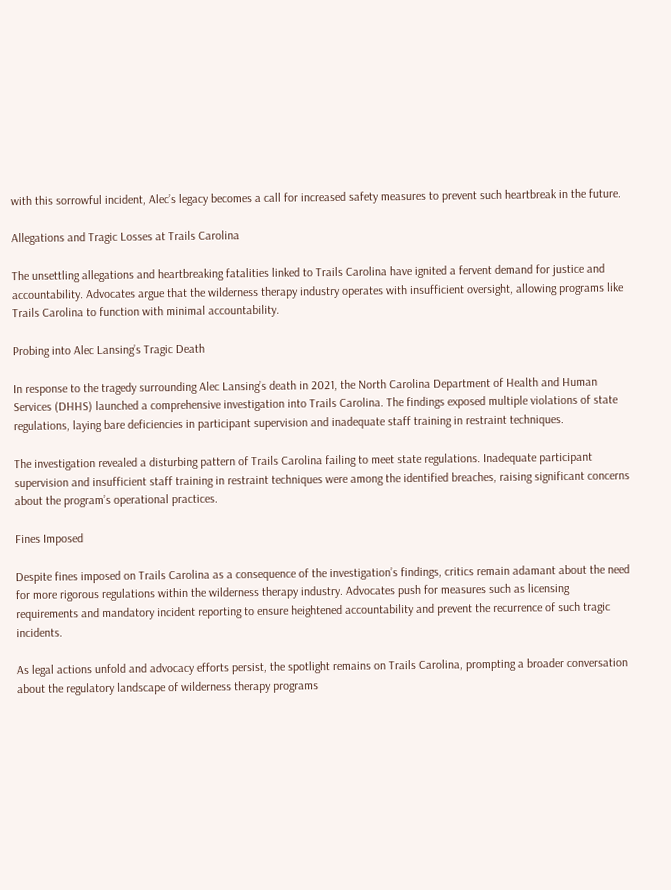with this sorrowful incident, Alec’s legacy becomes a call for increased safety measures to prevent such heartbreak in the future.

Allegations and Tragic Losses at Trails Carolina

The unsettling allegations and heartbreaking fatalities linked to Trails Carolina have ignited a fervent demand for justice and accountability. Advocates argue that the wilderness therapy industry operates with insufficient oversight, allowing programs like Trails Carolina to function with minimal accountability.

Probing into Alec Lansing’s Tragic Death

In response to the tragedy surrounding Alec Lansing’s death in 2021, the North Carolina Department of Health and Human Services (DHHS) launched a comprehensive investigation into Trails Carolina. The findings exposed multiple violations of state regulations, laying bare deficiencies in participant supervision and inadequate staff training in restraint techniques.

The investigation revealed a disturbing pattern of Trails Carolina failing to meet state regulations. Inadequate participant supervision and insufficient staff training in restraint techniques were among the identified breaches, raising significant concerns about the program’s operational practices.

Fines Imposed

Despite fines imposed on Trails Carolina as a consequence of the investigation’s findings, critics remain adamant about the need for more rigorous regulations within the wilderness therapy industry. Advocates push for measures such as licensing requirements and mandatory incident reporting to ensure heightened accountability and prevent the recurrence of such tragic incidents.

As legal actions unfold and advocacy efforts persist, the spotlight remains on Trails Carolina, prompting a broader conversation about the regulatory landscape of wilderness therapy programs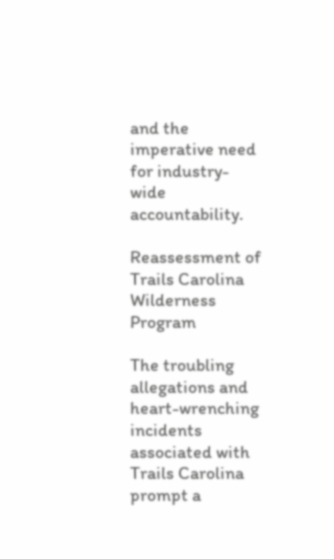and the imperative need for industry-wide accountability.

Reassessment of Trails Carolina Wilderness Program

The troubling allegations and heart-wrenching incidents associated with Trails Carolina prompt a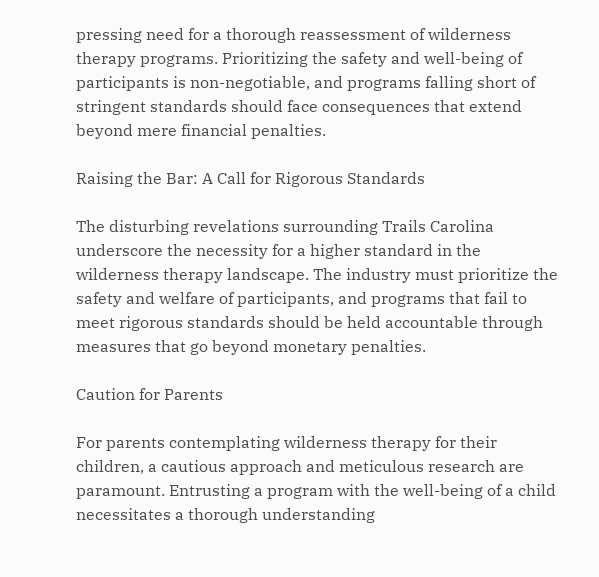pressing need for a thorough reassessment of wilderness therapy programs. Prioritizing the safety and well-being of participants is non-negotiable, and programs falling short of stringent standards should face consequences that extend beyond mere financial penalties.

Raising the Bar: A Call for Rigorous Standards

The disturbing revelations surrounding Trails Carolina underscore the necessity for a higher standard in the wilderness therapy landscape. The industry must prioritize the safety and welfare of participants, and programs that fail to meet rigorous standards should be held accountable through measures that go beyond monetary penalties.

Caution for Parents

For parents contemplating wilderness therapy for their children, a cautious approach and meticulous research are paramount. Entrusting a program with the well-being of a child necessitates a thorough understanding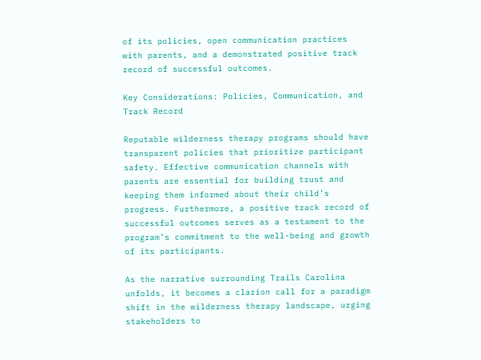of its policies, open communication practices with parents, and a demonstrated positive track record of successful outcomes.

Key Considerations: Policies, Communication, and Track Record

Reputable wilderness therapy programs should have transparent policies that prioritize participant safety. Effective communication channels with parents are essential for building trust and keeping them informed about their child’s progress. Furthermore, a positive track record of successful outcomes serves as a testament to the program’s commitment to the well-being and growth of its participants.

As the narrative surrounding Trails Carolina unfolds, it becomes a clarion call for a paradigm shift in the wilderness therapy landscape, urging stakeholders to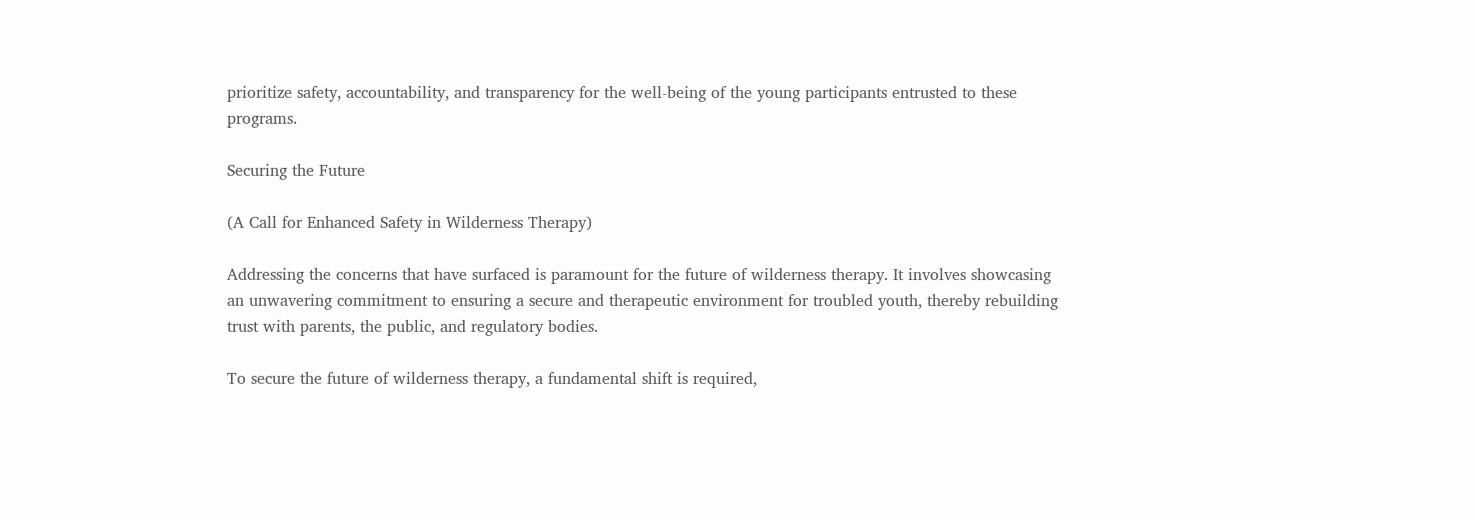prioritize safety, accountability, and transparency for the well-being of the young participants entrusted to these programs.

Securing the Future

(A Call for Enhanced Safety in Wilderness Therapy)

Addressing the concerns that have surfaced is paramount for the future of wilderness therapy. It involves showcasing an unwavering commitment to ensuring a secure and therapeutic environment for troubled youth, thereby rebuilding trust with parents, the public, and regulatory bodies.

To secure the future of wilderness therapy, a fundamental shift is required,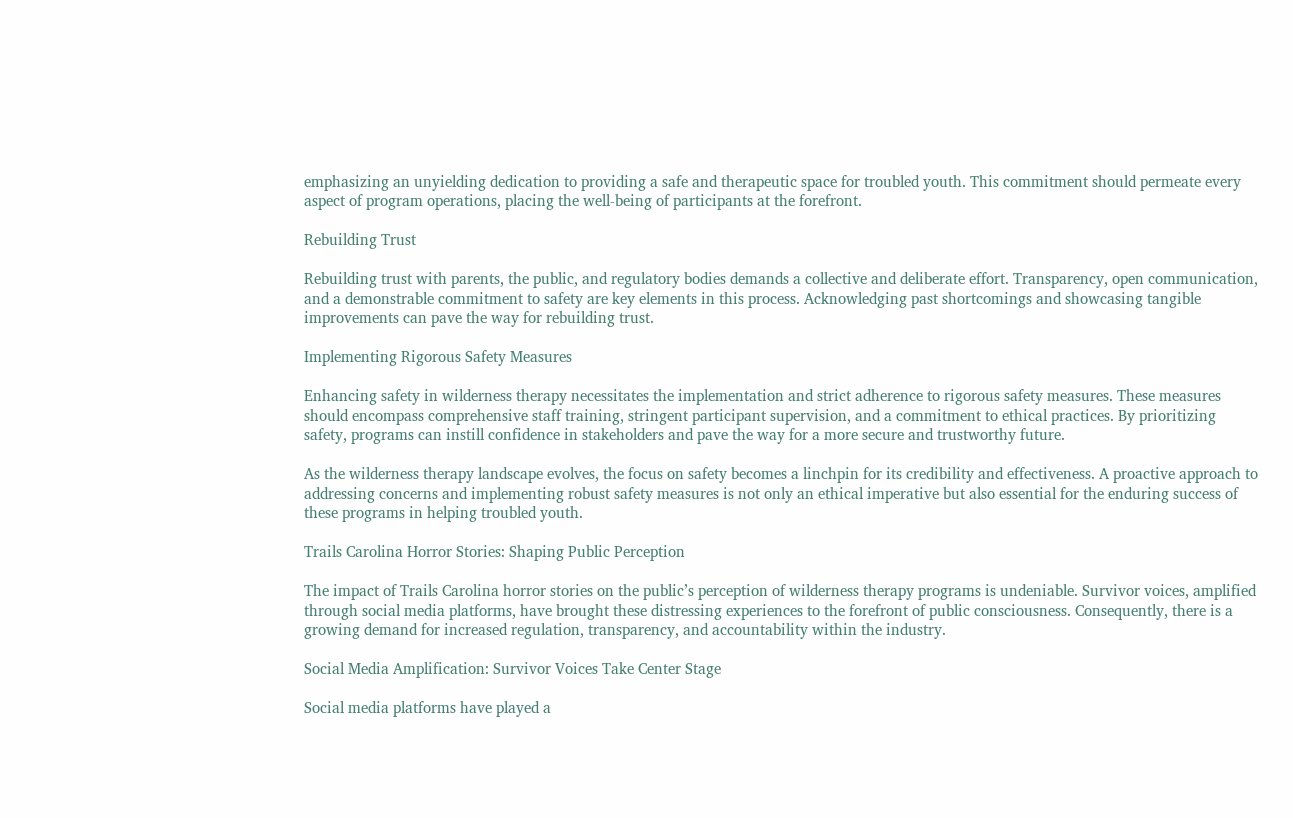emphasizing an unyielding dedication to providing a safe and therapeutic space for troubled youth. This commitment should permeate every aspect of program operations, placing the well-being of participants at the forefront.

Rebuilding Trust

Rebuilding trust with parents, the public, and regulatory bodies demands a collective and deliberate effort. Transparency, open communication, and a demonstrable commitment to safety are key elements in this process. Acknowledging past shortcomings and showcasing tangible improvements can pave the way for rebuilding trust.

Implementing Rigorous Safety Measures

Enhancing safety in wilderness therapy necessitates the implementation and strict adherence to rigorous safety measures. These measures should encompass comprehensive staff training, stringent participant supervision, and a commitment to ethical practices. By prioritizing safety, programs can instill confidence in stakeholders and pave the way for a more secure and trustworthy future.

As the wilderness therapy landscape evolves, the focus on safety becomes a linchpin for its credibility and effectiveness. A proactive approach to addressing concerns and implementing robust safety measures is not only an ethical imperative but also essential for the enduring success of these programs in helping troubled youth.

Trails Carolina Horror Stories: Shaping Public Perception

The impact of Trails Carolina horror stories on the public’s perception of wilderness therapy programs is undeniable. Survivor voices, amplified through social media platforms, have brought these distressing experiences to the forefront of public consciousness. Consequently, there is a growing demand for increased regulation, transparency, and accountability within the industry.

Social Media Amplification: Survivor Voices Take Center Stage

Social media platforms have played a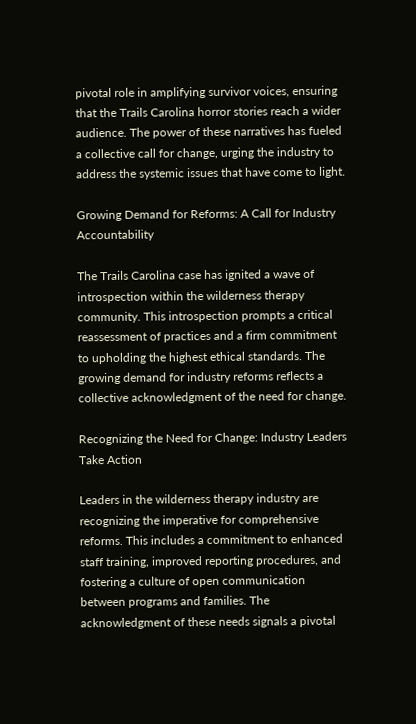pivotal role in amplifying survivor voices, ensuring that the Trails Carolina horror stories reach a wider audience. The power of these narratives has fueled a collective call for change, urging the industry to address the systemic issues that have come to light.

Growing Demand for Reforms: A Call for Industry Accountability

The Trails Carolina case has ignited a wave of introspection within the wilderness therapy community. This introspection prompts a critical reassessment of practices and a firm commitment to upholding the highest ethical standards. The growing demand for industry reforms reflects a collective acknowledgment of the need for change.

Recognizing the Need for Change: Industry Leaders Take Action

Leaders in the wilderness therapy industry are recognizing the imperative for comprehensive reforms. This includes a commitment to enhanced staff training, improved reporting procedures, and fostering a culture of open communication between programs and families. The acknowledgment of these needs signals a pivotal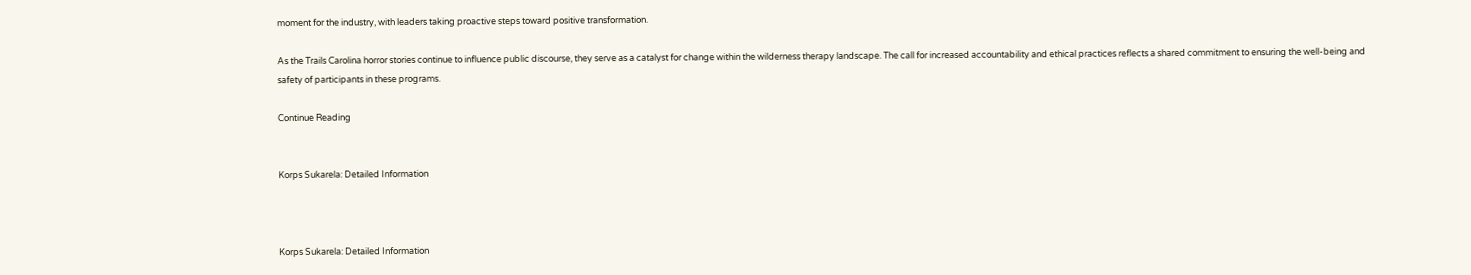moment for the industry, with leaders taking proactive steps toward positive transformation.

As the Trails Carolina horror stories continue to influence public discourse, they serve as a catalyst for change within the wilderness therapy landscape. The call for increased accountability and ethical practices reflects a shared commitment to ensuring the well-being and safety of participants in these programs.

Continue Reading


Korps Sukarela: Detailed Information



Korps Sukarela: Detailed Information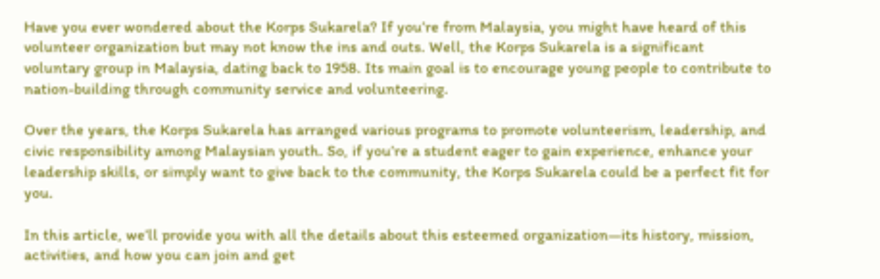Have you ever wondered about the Korps Sukarela? If you’re from Malaysia, you might have heard of this volunteer organization but may not know the ins and outs. Well, the Korps Sukarela is a significant voluntary group in Malaysia, dating back to 1958. Its main goal is to encourage young people to contribute to nation-building through community service and volunteering.

Over the years, the Korps Sukarela has arranged various programs to promote volunteerism, leadership, and civic responsibility among Malaysian youth. So, if you’re a student eager to gain experience, enhance your leadership skills, or simply want to give back to the community, the Korps Sukarela could be a perfect fit for you.

In this article, we’ll provide you with all the details about this esteemed organization—its history, mission, activities, and how you can join and get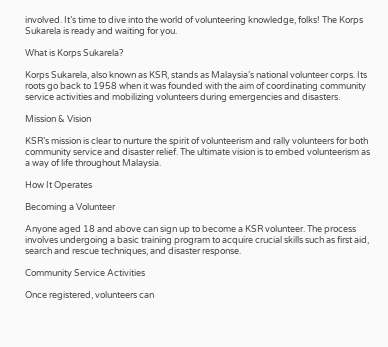involved. It’s time to dive into the world of volunteering knowledge, folks! The Korps Sukarela is ready and waiting for you.

What is Korps Sukarela?

Korps Sukarela, also known as KSR, stands as Malaysia’s national volunteer corps. Its roots go back to 1958 when it was founded with the aim of coordinating community service activities and mobilizing volunteers during emergencies and disasters.

Mission & Vision

KSR’s mission is clear to nurture the spirit of volunteerism and rally volunteers for both community service and disaster relief. The ultimate vision is to embed volunteerism as a way of life throughout Malaysia.

How It Operates

Becoming a Volunteer

Anyone aged 18 and above can sign up to become a KSR volunteer. The process involves undergoing a basic training program to acquire crucial skills such as first aid, search and rescue techniques, and disaster response.

Community Service Activities

Once registered, volunteers can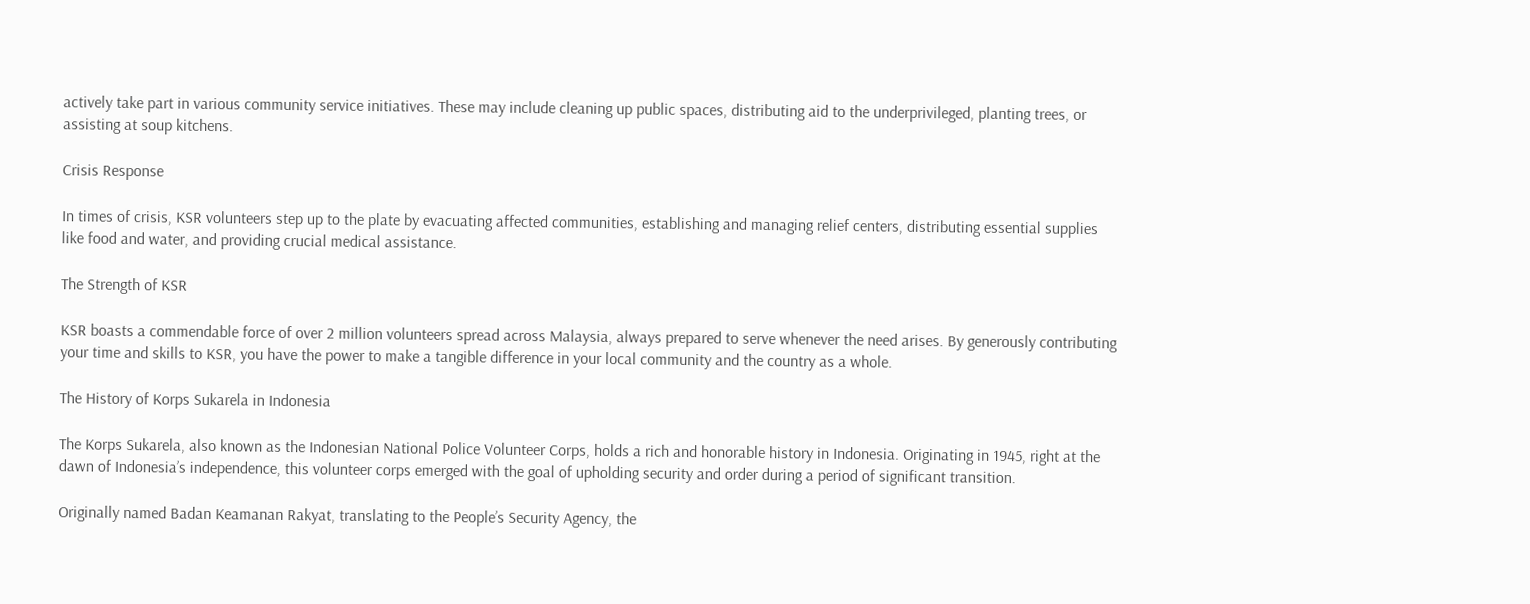actively take part in various community service initiatives. These may include cleaning up public spaces, distributing aid to the underprivileged, planting trees, or assisting at soup kitchens.

Crisis Response

In times of crisis, KSR volunteers step up to the plate by evacuating affected communities, establishing and managing relief centers, distributing essential supplies like food and water, and providing crucial medical assistance.

The Strength of KSR

KSR boasts a commendable force of over 2 million volunteers spread across Malaysia, always prepared to serve whenever the need arises. By generously contributing your time and skills to KSR, you have the power to make a tangible difference in your local community and the country as a whole.

The History of Korps Sukarela in Indonesia

The Korps Sukarela, also known as the Indonesian National Police Volunteer Corps, holds a rich and honorable history in Indonesia. Originating in 1945, right at the dawn of Indonesia’s independence, this volunteer corps emerged with the goal of upholding security and order during a period of significant transition.

Originally named Badan Keamanan Rakyat, translating to the People’s Security Agency, the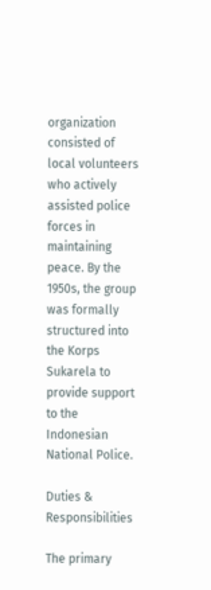organization consisted of local volunteers who actively assisted police forces in maintaining peace. By the 1950s, the group was formally structured into the Korps Sukarela to provide support to the Indonesian National Police.

Duties & Responsibilities

The primary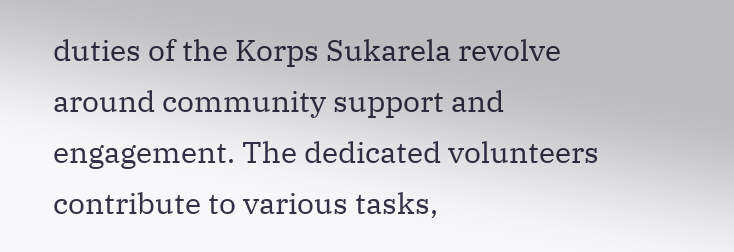duties of the Korps Sukarela revolve around community support and engagement. The dedicated volunteers contribute to various tasks,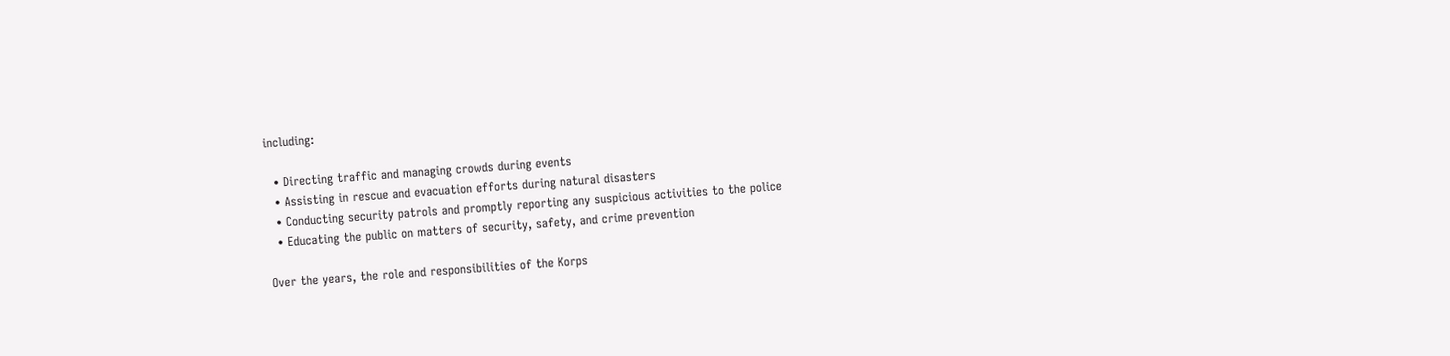including:

  • Directing traffic and managing crowds during events
  • Assisting in rescue and evacuation efforts during natural disasters
  • Conducting security patrols and promptly reporting any suspicious activities to the police
  • Educating the public on matters of security, safety, and crime prevention

Over the years, the role and responsibilities of the Korps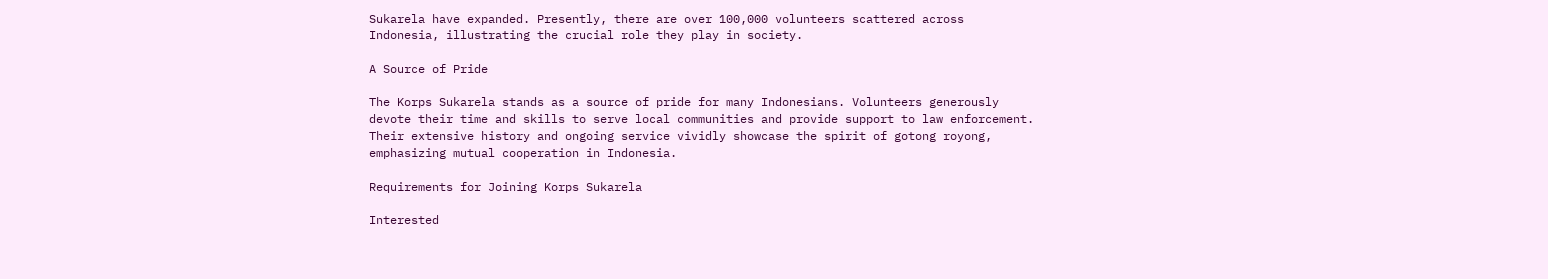Sukarela have expanded. Presently, there are over 100,000 volunteers scattered across Indonesia, illustrating the crucial role they play in society.

A Source of Pride

The Korps Sukarela stands as a source of pride for many Indonesians. Volunteers generously devote their time and skills to serve local communities and provide support to law enforcement. Their extensive history and ongoing service vividly showcase the spirit of gotong royong, emphasizing mutual cooperation in Indonesia.

Requirements for Joining Korps Sukarela

Interested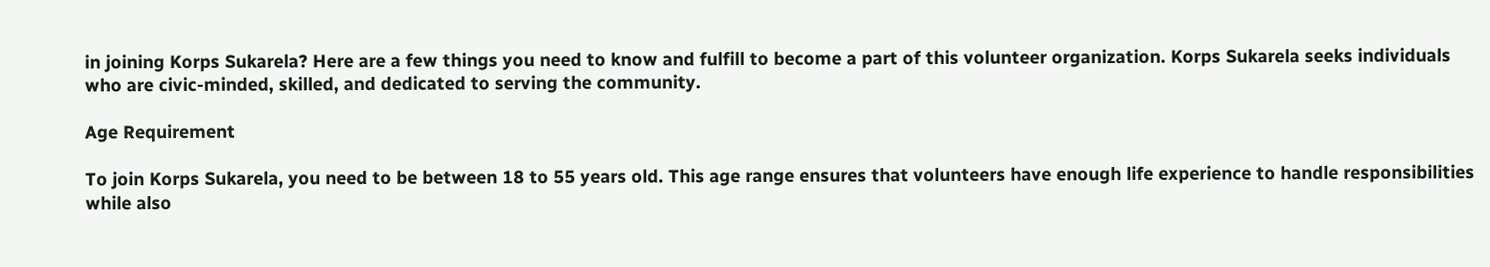in joining Korps Sukarela? Here are a few things you need to know and fulfill to become a part of this volunteer organization. Korps Sukarela seeks individuals who are civic-minded, skilled, and dedicated to serving the community.

Age Requirement

To join Korps Sukarela, you need to be between 18 to 55 years old. This age range ensures that volunteers have enough life experience to handle responsibilities while also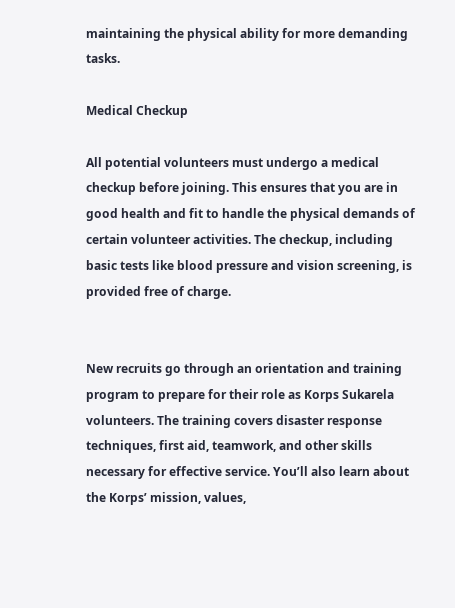maintaining the physical ability for more demanding tasks.

Medical Checkup

All potential volunteers must undergo a medical checkup before joining. This ensures that you are in good health and fit to handle the physical demands of certain volunteer activities. The checkup, including basic tests like blood pressure and vision screening, is provided free of charge.


New recruits go through an orientation and training program to prepare for their role as Korps Sukarela volunteers. The training covers disaster response techniques, first aid, teamwork, and other skills necessary for effective service. You’ll also learn about the Korps’ mission, values,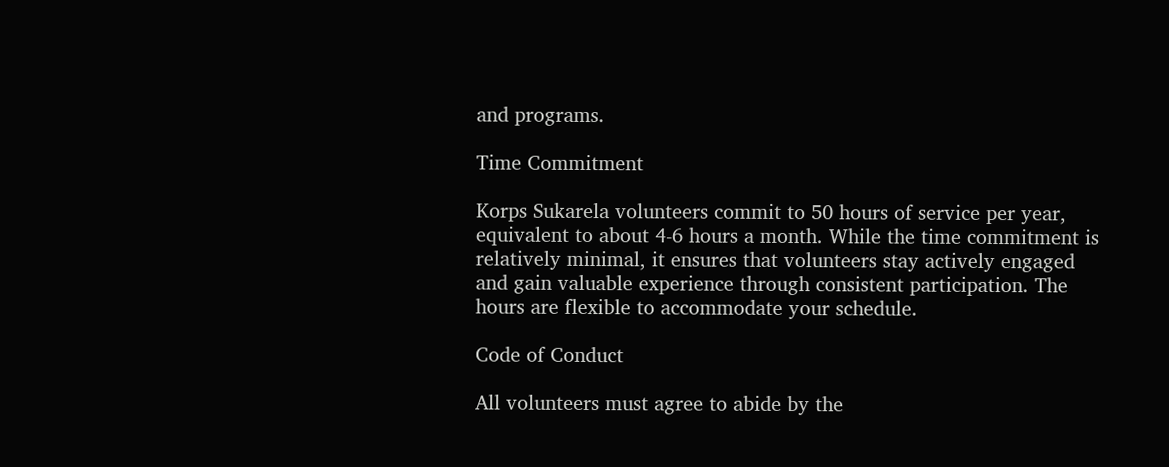and programs.

Time Commitment

Korps Sukarela volunteers commit to 50 hours of service per year, equivalent to about 4-6 hours a month. While the time commitment is relatively minimal, it ensures that volunteers stay actively engaged and gain valuable experience through consistent participation. The hours are flexible to accommodate your schedule.

Code of Conduct

All volunteers must agree to abide by the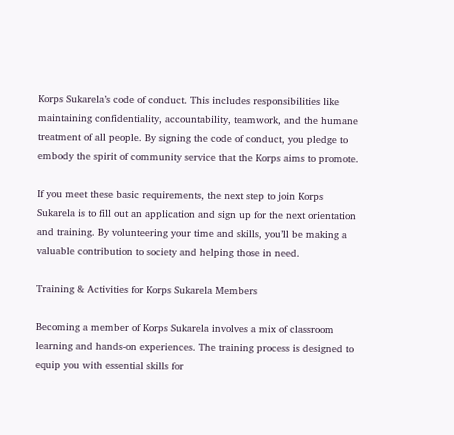Korps Sukarela’s code of conduct. This includes responsibilities like maintaining confidentiality, accountability, teamwork, and the humane treatment of all people. By signing the code of conduct, you pledge to embody the spirit of community service that the Korps aims to promote.

If you meet these basic requirements, the next step to join Korps Sukarela is to fill out an application and sign up for the next orientation and training. By volunteering your time and skills, you’ll be making a valuable contribution to society and helping those in need.

Training & Activities for Korps Sukarela Members

Becoming a member of Korps Sukarela involves a mix of classroom learning and hands-on experiences. The training process is designed to equip you with essential skills for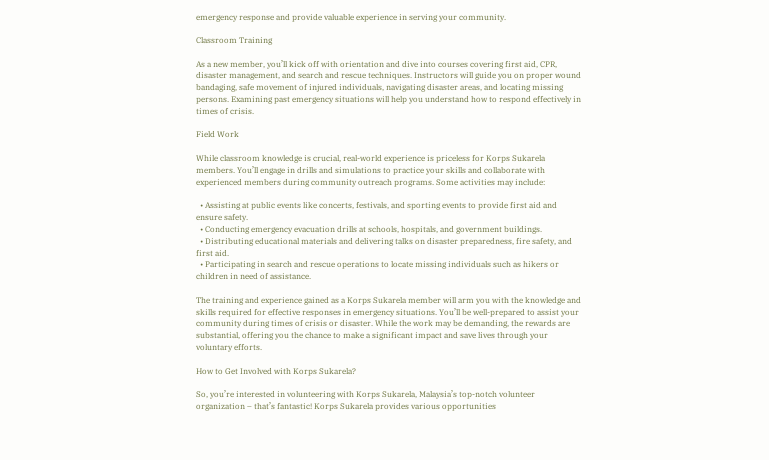emergency response and provide valuable experience in serving your community.

Classroom Training

As a new member, you’ll kick off with orientation and dive into courses covering first aid, CPR, disaster management, and search and rescue techniques. Instructors will guide you on proper wound bandaging, safe movement of injured individuals, navigating disaster areas, and locating missing persons. Examining past emergency situations will help you understand how to respond effectively in times of crisis.

Field Work

While classroom knowledge is crucial, real-world experience is priceless for Korps Sukarela members. You’ll engage in drills and simulations to practice your skills and collaborate with experienced members during community outreach programs. Some activities may include:

  • Assisting at public events like concerts, festivals, and sporting events to provide first aid and ensure safety.
  • Conducting emergency evacuation drills at schools, hospitals, and government buildings.
  • Distributing educational materials and delivering talks on disaster preparedness, fire safety, and first aid.
  • Participating in search and rescue operations to locate missing individuals such as hikers or children in need of assistance.

The training and experience gained as a Korps Sukarela member will arm you with the knowledge and skills required for effective responses in emergency situations. You’ll be well-prepared to assist your community during times of crisis or disaster. While the work may be demanding, the rewards are substantial, offering you the chance to make a significant impact and save lives through your voluntary efforts.

How to Get Involved with Korps Sukarela?

So, you’re interested in volunteering with Korps Sukarela, Malaysia’s top-notch volunteer organization – that’s fantastic! Korps Sukarela provides various opportunities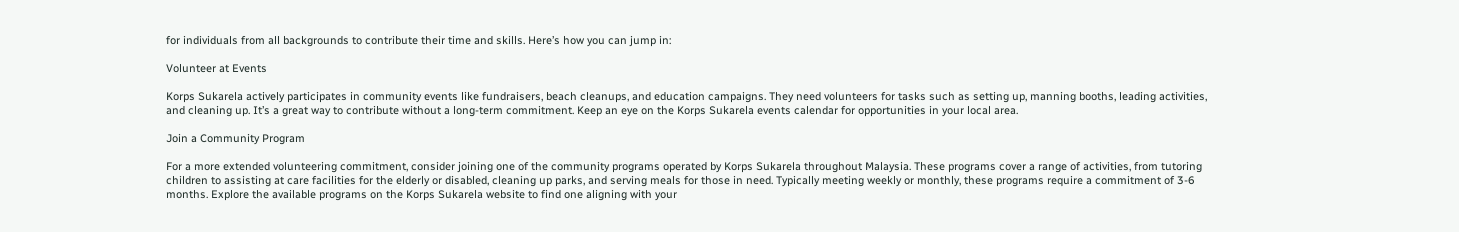for individuals from all backgrounds to contribute their time and skills. Here’s how you can jump in:

Volunteer at Events

Korps Sukarela actively participates in community events like fundraisers, beach cleanups, and education campaigns. They need volunteers for tasks such as setting up, manning booths, leading activities, and cleaning up. It’s a great way to contribute without a long-term commitment. Keep an eye on the Korps Sukarela events calendar for opportunities in your local area.

Join a Community Program

For a more extended volunteering commitment, consider joining one of the community programs operated by Korps Sukarela throughout Malaysia. These programs cover a range of activities, from tutoring children to assisting at care facilities for the elderly or disabled, cleaning up parks, and serving meals for those in need. Typically meeting weekly or monthly, these programs require a commitment of 3-6 months. Explore the available programs on the Korps Sukarela website to find one aligning with your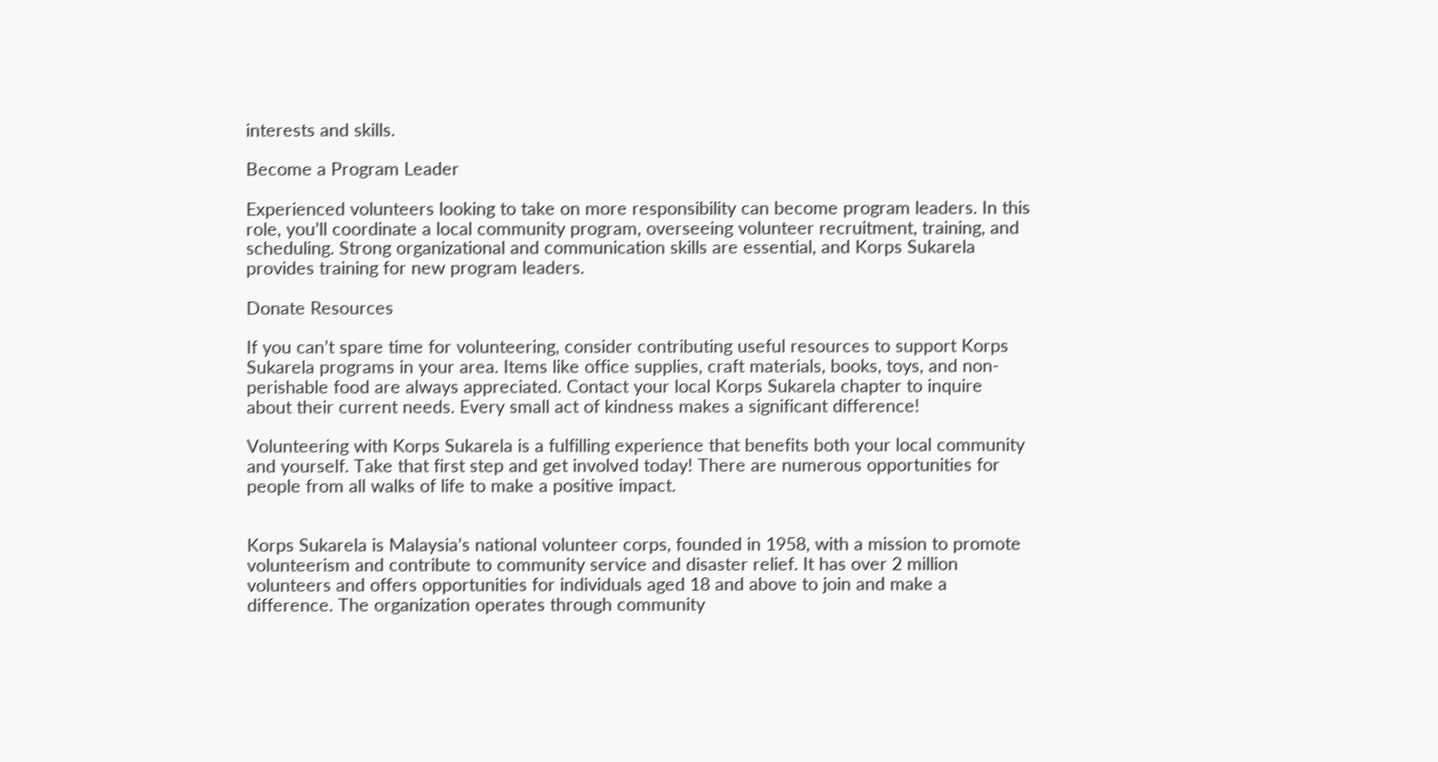interests and skills.

Become a Program Leader

Experienced volunteers looking to take on more responsibility can become program leaders. In this role, you’ll coordinate a local community program, overseeing volunteer recruitment, training, and scheduling. Strong organizational and communication skills are essential, and Korps Sukarela provides training for new program leaders.

Donate Resources

If you can’t spare time for volunteering, consider contributing useful resources to support Korps Sukarela programs in your area. Items like office supplies, craft materials, books, toys, and non-perishable food are always appreciated. Contact your local Korps Sukarela chapter to inquire about their current needs. Every small act of kindness makes a significant difference!

Volunteering with Korps Sukarela is a fulfilling experience that benefits both your local community and yourself. Take that first step and get involved today! There are numerous opportunities for people from all walks of life to make a positive impact.


Korps Sukarela is Malaysia’s national volunteer corps, founded in 1958, with a mission to promote volunteerism and contribute to community service and disaster relief. It has over 2 million volunteers and offers opportunities for individuals aged 18 and above to join and make a difference. The organization operates through community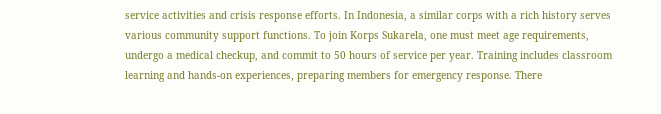service activities and crisis response efforts. In Indonesia, a similar corps with a rich history serves various community support functions. To join Korps Sukarela, one must meet age requirements, undergo a medical checkup, and commit to 50 hours of service per year. Training includes classroom learning and hands-on experiences, preparing members for emergency response. There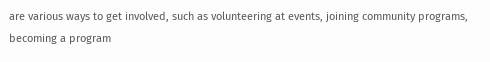are various ways to get involved, such as volunteering at events, joining community programs, becoming a program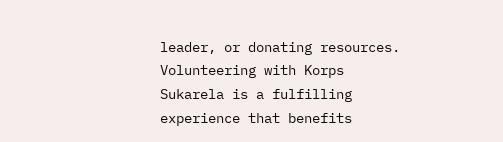leader, or donating resources. Volunteering with Korps Sukarela is a fulfilling experience that benefits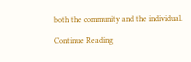both the community and the individual.

Continue Reading